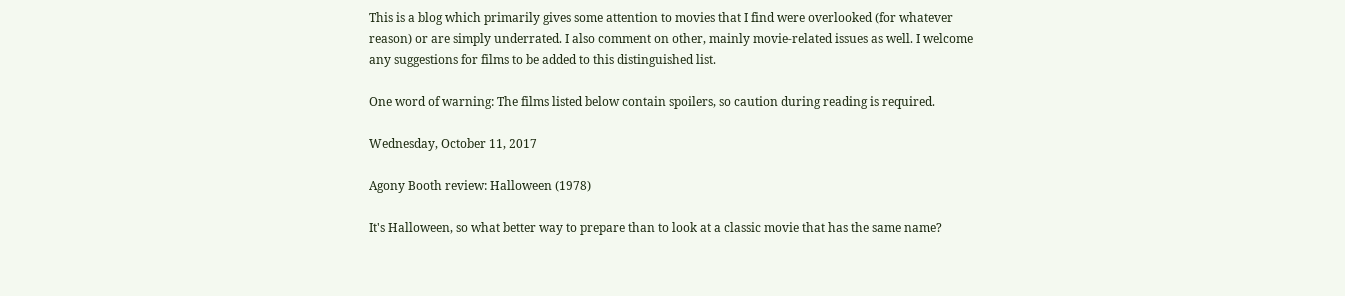This is a blog which primarily gives some attention to movies that I find were overlooked (for whatever reason) or are simply underrated. I also comment on other, mainly movie-related issues as well. I welcome any suggestions for films to be added to this distinguished list.

One word of warning: The films listed below contain spoilers, so caution during reading is required.

Wednesday, October 11, 2017

Agony Booth review: Halloween (1978)

It's Halloween, so what better way to prepare than to look at a classic movie that has the same name?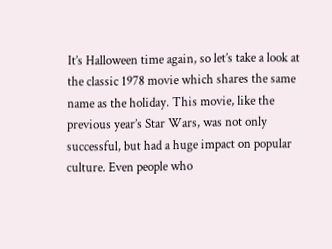It’s Halloween time again, so let’s take a look at the classic 1978 movie which shares the same name as the holiday. This movie, like the previous year’s Star Wars, was not only successful, but had a huge impact on popular culture. Even people who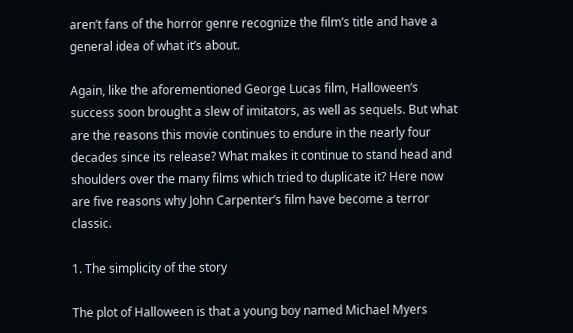aren’t fans of the horror genre recognize the film’s title and have a general idea of what it’s about.

Again, like the aforementioned George Lucas film, Halloween‘s success soon brought a slew of imitators, as well as sequels. But what are the reasons this movie continues to endure in the nearly four decades since its release? What makes it continue to stand head and shoulders over the many films which tried to duplicate it? Here now are five reasons why John Carpenter’s film have become a terror classic.

1. The simplicity of the story

The plot of Halloween is that a young boy named Michael Myers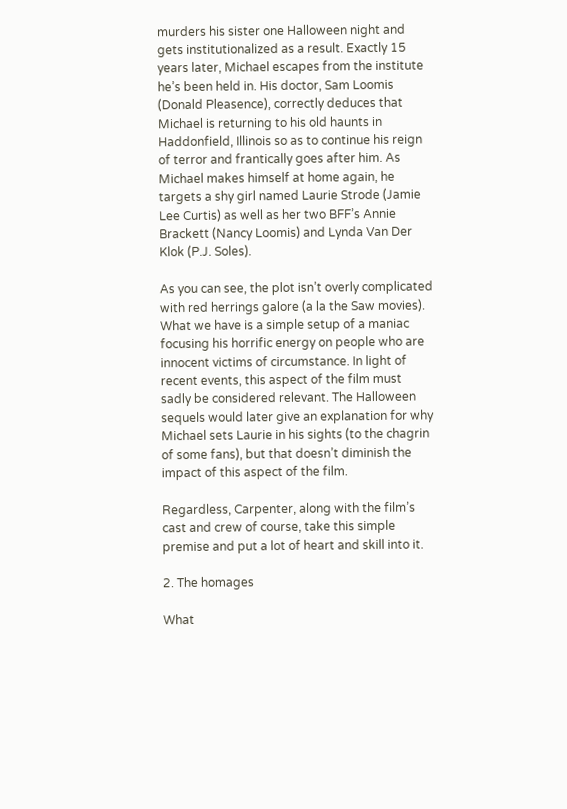murders his sister one Halloween night and gets institutionalized as a result. Exactly 15 years later, Michael escapes from the institute he’s been held in. His doctor, Sam Loomis (Donald Pleasence), correctly deduces that Michael is returning to his old haunts in Haddonfield, Illinois so as to continue his reign of terror and frantically goes after him. As Michael makes himself at home again, he targets a shy girl named Laurie Strode (Jamie Lee Curtis) as well as her two BFF’s Annie Brackett (Nancy Loomis) and Lynda Van Der Klok (P.J. Soles).

As you can see, the plot isn’t overly complicated with red herrings galore (a la the Saw movies). What we have is a simple setup of a maniac focusing his horrific energy on people who are innocent victims of circumstance. In light of recent events, this aspect of the film must sadly be considered relevant. The Halloween sequels would later give an explanation for why Michael sets Laurie in his sights (to the chagrin of some fans), but that doesn’t diminish the impact of this aspect of the film.

Regardless, Carpenter, along with the film’s cast and crew of course, take this simple premise and put a lot of heart and skill into it.

2. The homages

What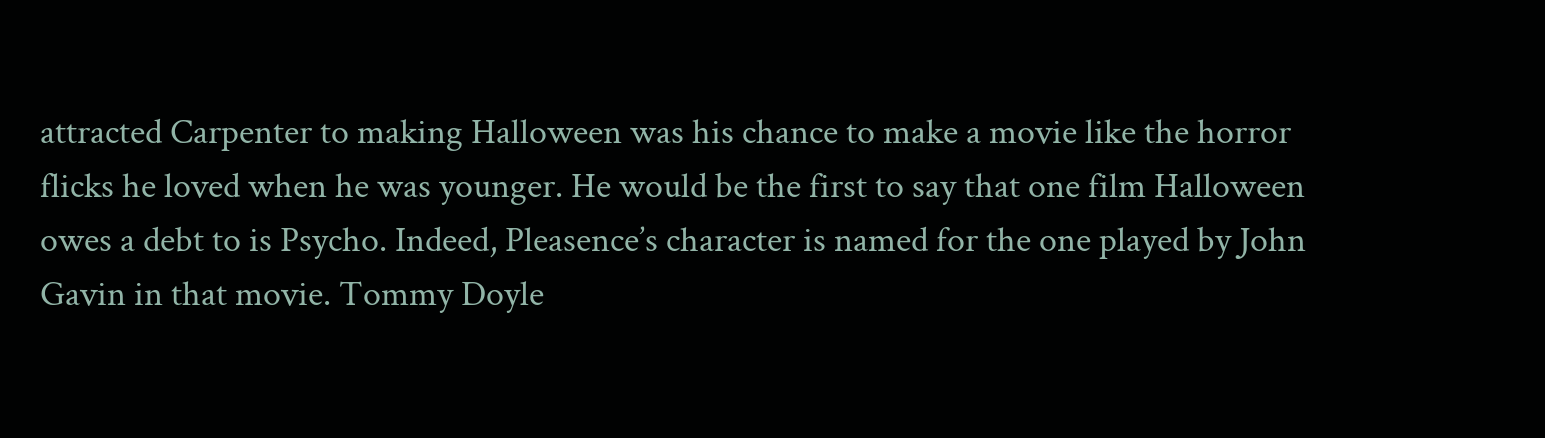attracted Carpenter to making Halloween was his chance to make a movie like the horror flicks he loved when he was younger. He would be the first to say that one film Halloween owes a debt to is Psycho. Indeed, Pleasence’s character is named for the one played by John Gavin in that movie. Tommy Doyle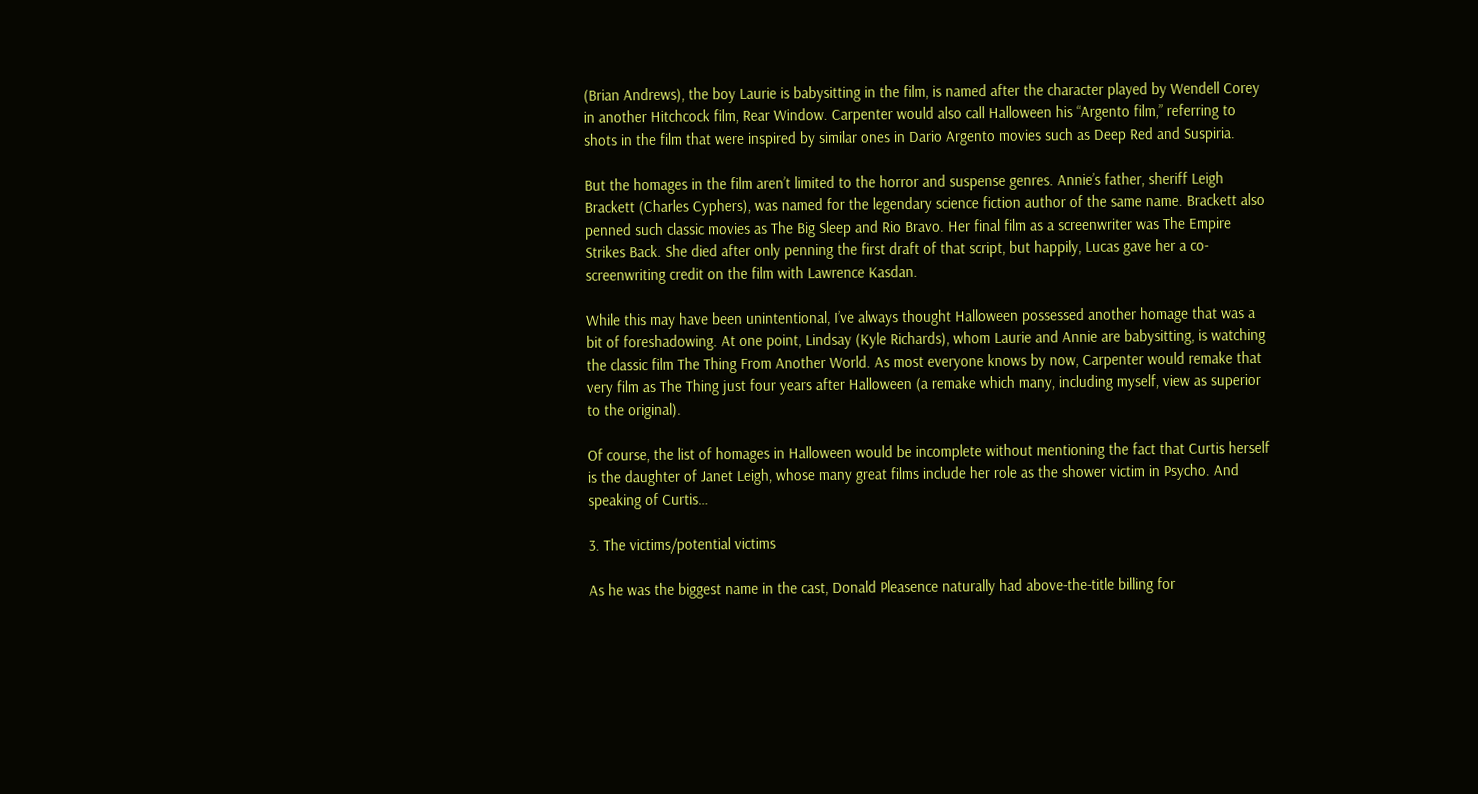(Brian Andrews), the boy Laurie is babysitting in the film, is named after the character played by Wendell Corey in another Hitchcock film, Rear Window. Carpenter would also call Halloween his “Argento film,” referring to shots in the film that were inspired by similar ones in Dario Argento movies such as Deep Red and Suspiria.

But the homages in the film aren’t limited to the horror and suspense genres. Annie’s father, sheriff Leigh Brackett (Charles Cyphers), was named for the legendary science fiction author of the same name. Brackett also penned such classic movies as The Big Sleep and Rio Bravo. Her final film as a screenwriter was The Empire Strikes Back. She died after only penning the first draft of that script, but happily, Lucas gave her a co-screenwriting credit on the film with Lawrence Kasdan.

While this may have been unintentional, I’ve always thought Halloween possessed another homage that was a bit of foreshadowing. At one point, Lindsay (Kyle Richards), whom Laurie and Annie are babysitting, is watching the classic film The Thing From Another World. As most everyone knows by now, Carpenter would remake that very film as The Thing just four years after Halloween (a remake which many, including myself, view as superior to the original).

Of course, the list of homages in Halloween would be incomplete without mentioning the fact that Curtis herself is the daughter of Janet Leigh, whose many great films include her role as the shower victim in Psycho. And speaking of Curtis…

3. The victims/potential victims

As he was the biggest name in the cast, Donald Pleasence naturally had above-the-title billing for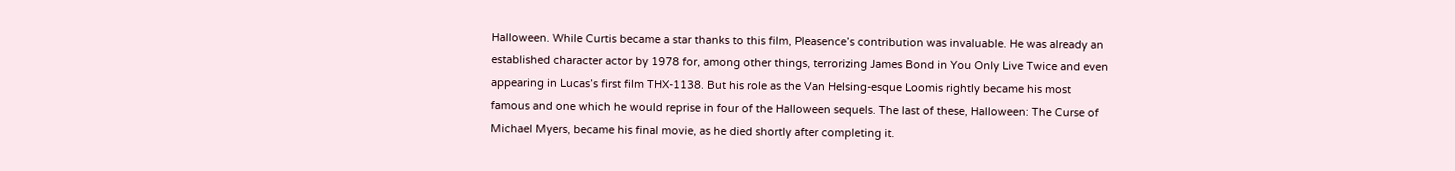Halloween. While Curtis became a star thanks to this film, Pleasence’s contribution was invaluable. He was already an established character actor by 1978 for, among other things, terrorizing James Bond in You Only Live Twice and even appearing in Lucas’s first film THX-1138. But his role as the Van Helsing-esque Loomis rightly became his most famous and one which he would reprise in four of the Halloween sequels. The last of these, Halloween: The Curse of Michael Myers, became his final movie, as he died shortly after completing it.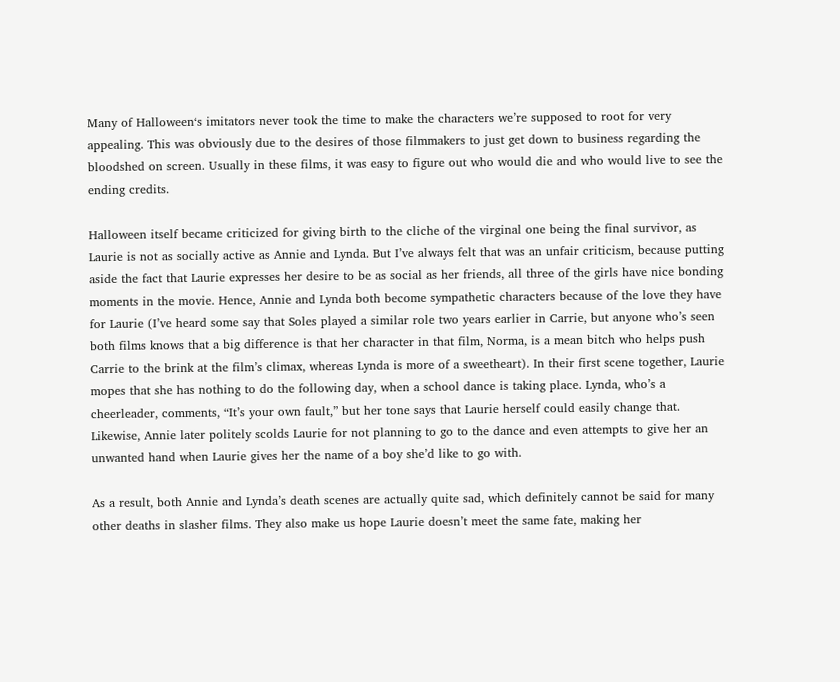Many of Halloween‘s imitators never took the time to make the characters we’re supposed to root for very appealing. This was obviously due to the desires of those filmmakers to just get down to business regarding the bloodshed on screen. Usually in these films, it was easy to figure out who would die and who would live to see the ending credits.

Halloween itself became criticized for giving birth to the cliche of the virginal one being the final survivor, as Laurie is not as socially active as Annie and Lynda. But I’ve always felt that was an unfair criticism, because putting aside the fact that Laurie expresses her desire to be as social as her friends, all three of the girls have nice bonding moments in the movie. Hence, Annie and Lynda both become sympathetic characters because of the love they have for Laurie (I’ve heard some say that Soles played a similar role two years earlier in Carrie, but anyone who’s seen both films knows that a big difference is that her character in that film, Norma, is a mean bitch who helps push Carrie to the brink at the film’s climax, whereas Lynda is more of a sweetheart). In their first scene together, Laurie mopes that she has nothing to do the following day, when a school dance is taking place. Lynda, who’s a cheerleader, comments, “It’s your own fault,” but her tone says that Laurie herself could easily change that. Likewise, Annie later politely scolds Laurie for not planning to go to the dance and even attempts to give her an unwanted hand when Laurie gives her the name of a boy she’d like to go with.

As a result, both Annie and Lynda’s death scenes are actually quite sad, which definitely cannot be said for many other deaths in slasher films. They also make us hope Laurie doesn’t meet the same fate, making her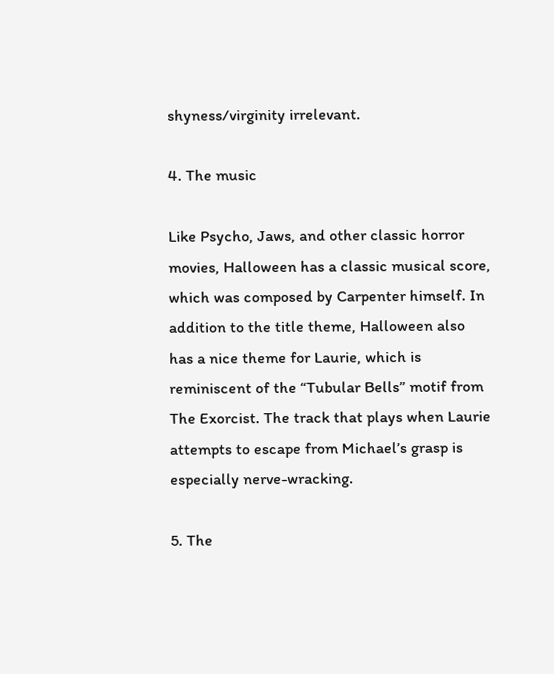shyness/virginity irrelevant.

4. The music

Like Psycho, Jaws, and other classic horror movies, Halloween has a classic musical score, which was composed by Carpenter himself. In addition to the title theme, Halloween also has a nice theme for Laurie, which is reminiscent of the “Tubular Bells” motif from The Exorcist. The track that plays when Laurie attempts to escape from Michael’s grasp is especially nerve-wracking.

5. The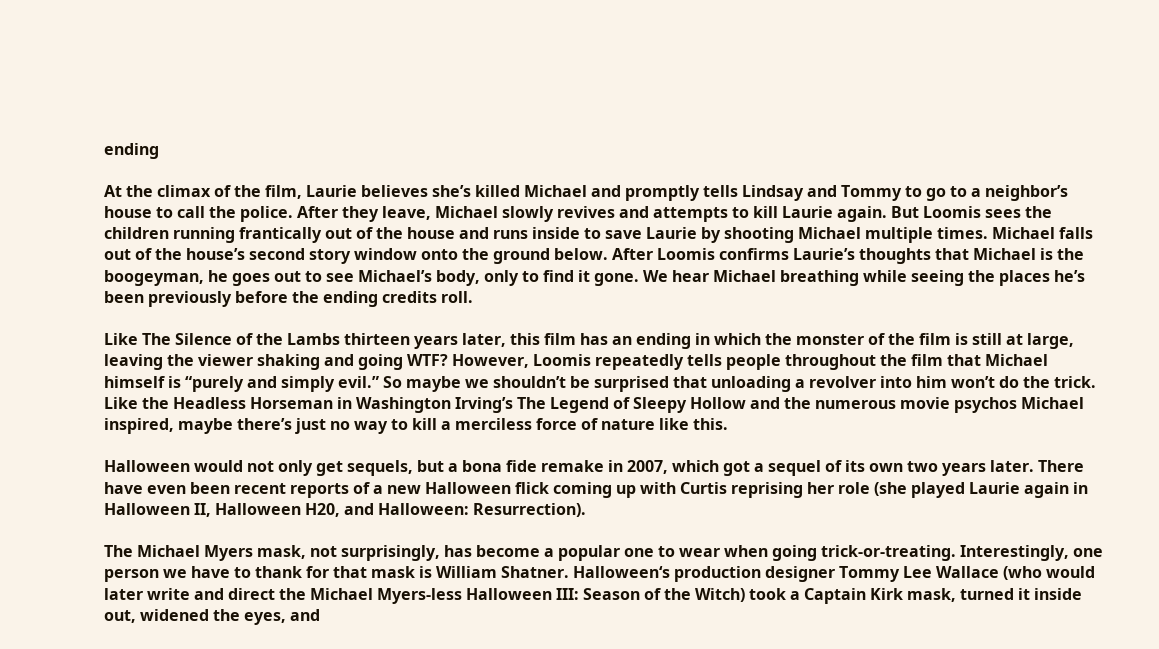ending

At the climax of the film, Laurie believes she’s killed Michael and promptly tells Lindsay and Tommy to go to a neighbor’s house to call the police. After they leave, Michael slowly revives and attempts to kill Laurie again. But Loomis sees the children running frantically out of the house and runs inside to save Laurie by shooting Michael multiple times. Michael falls out of the house’s second story window onto the ground below. After Loomis confirms Laurie’s thoughts that Michael is the boogeyman, he goes out to see Michael’s body, only to find it gone. We hear Michael breathing while seeing the places he’s been previously before the ending credits roll.

Like The Silence of the Lambs thirteen years later, this film has an ending in which the monster of the film is still at large, leaving the viewer shaking and going WTF? However, Loomis repeatedly tells people throughout the film that Michael himself is “purely and simply evil.” So maybe we shouldn’t be surprised that unloading a revolver into him won’t do the trick. Like the Headless Horseman in Washington Irving’s The Legend of Sleepy Hollow and the numerous movie psychos Michael inspired, maybe there’s just no way to kill a merciless force of nature like this.

Halloween would not only get sequels, but a bona fide remake in 2007, which got a sequel of its own two years later. There have even been recent reports of a new Halloween flick coming up with Curtis reprising her role (she played Laurie again in Halloween II, Halloween H20, and Halloween: Resurrection).

The Michael Myers mask, not surprisingly, has become a popular one to wear when going trick-or-treating. Interestingly, one person we have to thank for that mask is William Shatner. Halloween‘s production designer Tommy Lee Wallace (who would later write and direct the Michael Myers-less Halloween III: Season of the Witch) took a Captain Kirk mask, turned it inside out, widened the eyes, and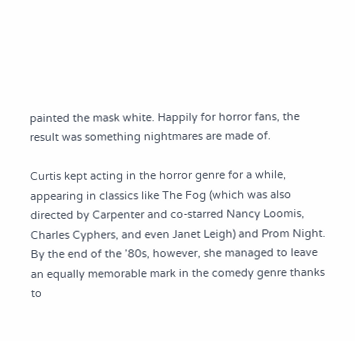painted the mask white. Happily for horror fans, the result was something nightmares are made of.

Curtis kept acting in the horror genre for a while, appearing in classics like The Fog (which was also directed by Carpenter and co-starred Nancy Loomis, Charles Cyphers, and even Janet Leigh) and Prom Night. By the end of the ’80s, however, she managed to leave an equally memorable mark in the comedy genre thanks to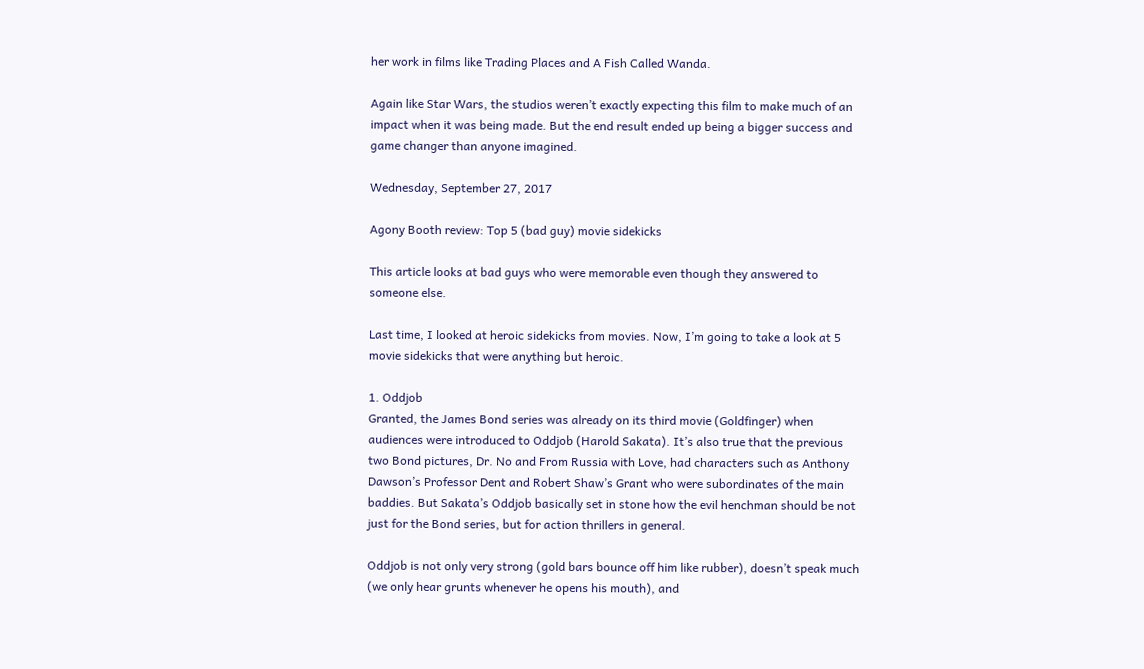her work in films like Trading Places and A Fish Called Wanda.

Again like Star Wars, the studios weren’t exactly expecting this film to make much of an impact when it was being made. But the end result ended up being a bigger success and game changer than anyone imagined.

Wednesday, September 27, 2017

Agony Booth review: Top 5 (bad guy) movie sidekicks

This article looks at bad guys who were memorable even though they answered to someone else.

Last time, I looked at heroic sidekicks from movies. Now, I’m going to take a look at 5 movie sidekicks that were anything but heroic.

1. Oddjob
Granted, the James Bond series was already on its third movie (Goldfinger) when audiences were introduced to Oddjob (Harold Sakata). It’s also true that the previous two Bond pictures, Dr. No and From Russia with Love, had characters such as Anthony Dawson’s Professor Dent and Robert Shaw’s Grant who were subordinates of the main baddies. But Sakata’s Oddjob basically set in stone how the evil henchman should be not just for the Bond series, but for action thrillers in general.

Oddjob is not only very strong (gold bars bounce off him like rubber), doesn’t speak much (we only hear grunts whenever he opens his mouth), and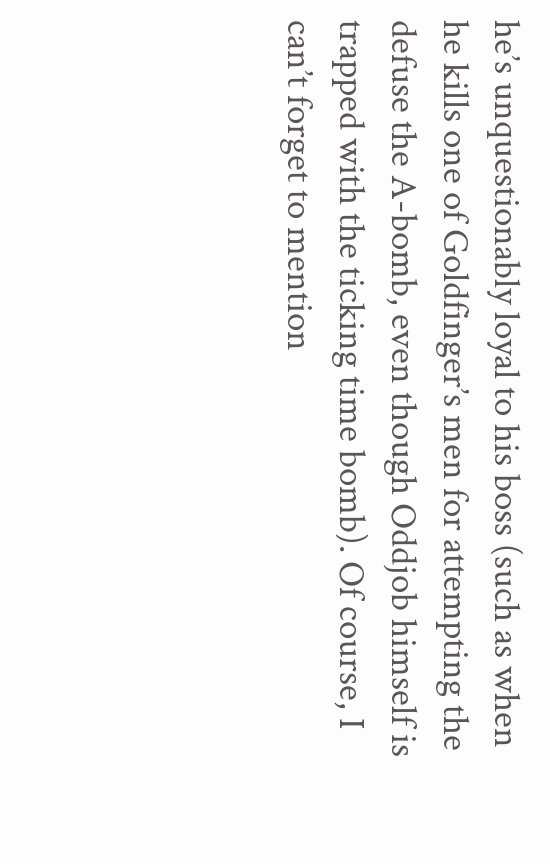he’s unquestionably loyal to his boss (such as when he kills one of Goldfinger’s men for attempting the defuse the A-bomb, even though Oddjob himself is trapped with the ticking time bomb). Of course, I can’t forget to mention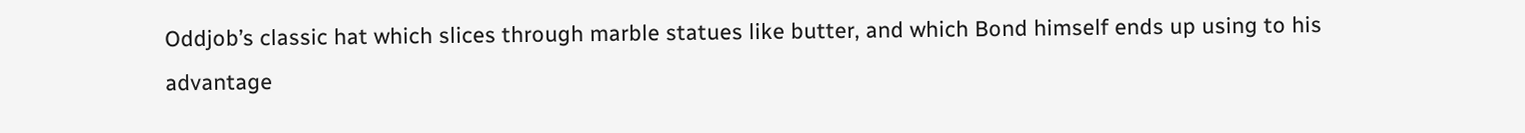Oddjob’s classic hat which slices through marble statues like butter, and which Bond himself ends up using to his advantage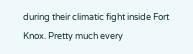during their climatic fight inside Fort Knox. Pretty much every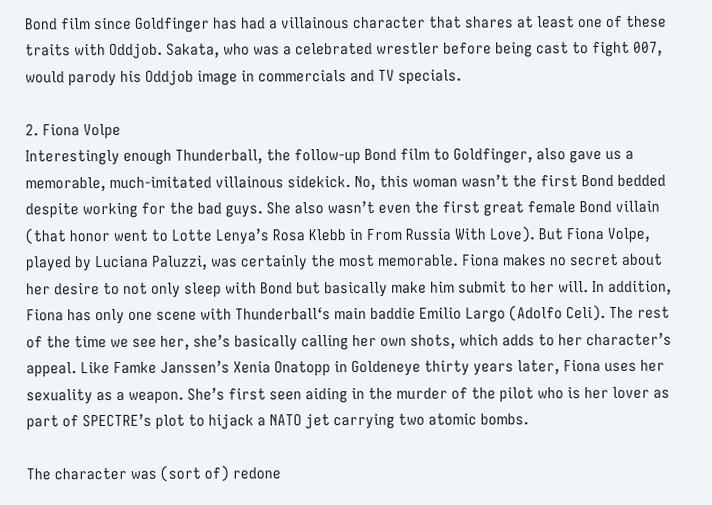Bond film since Goldfinger has had a villainous character that shares at least one of these traits with Oddjob. Sakata, who was a celebrated wrestler before being cast to fight 007, would parody his Oddjob image in commercials and TV specials.

2. Fiona Volpe
Interestingly enough Thunderball, the follow-up Bond film to Goldfinger, also gave us a memorable, much-imitated villainous sidekick. No, this woman wasn’t the first Bond bedded despite working for the bad guys. She also wasn’t even the first great female Bond villain (that honor went to Lotte Lenya’s Rosa Klebb in From Russia With Love). But Fiona Volpe, played by Luciana Paluzzi, was certainly the most memorable. Fiona makes no secret about her desire to not only sleep with Bond but basically make him submit to her will. In addition, Fiona has only one scene with Thunderball‘s main baddie Emilio Largo (Adolfo Celi). The rest of the time we see her, she’s basically calling her own shots, which adds to her character’s appeal. Like Famke Janssen’s Xenia Onatopp in Goldeneye thirty years later, Fiona uses her sexuality as a weapon. She’s first seen aiding in the murder of the pilot who is her lover as part of SPECTRE’s plot to hijack a NATO jet carrying two atomic bombs.

The character was (sort of) redone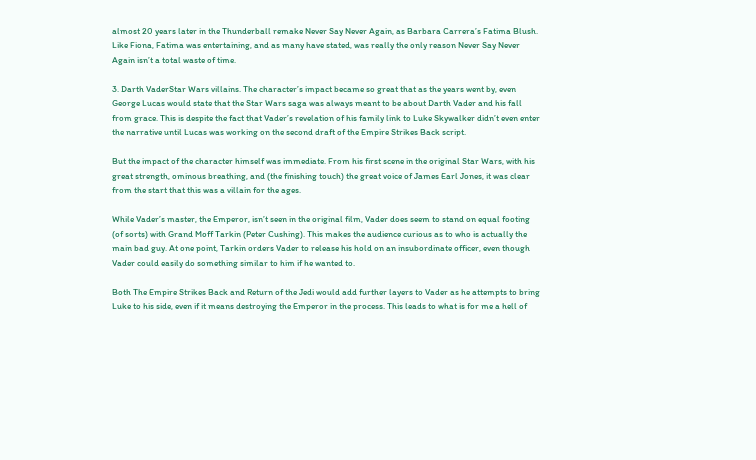almost 20 years later in the Thunderball remake Never Say Never Again, as Barbara Carrera’s Fatima Blush. Like Fiona, Fatima was entertaining, and as many have stated, was really the only reason Never Say Never Again isn’t a total waste of time.

3. Darth VaderStar Wars villains. The character’s impact became so great that as the years went by, even George Lucas would state that the Star Wars saga was always meant to be about Darth Vader and his fall from grace. This is despite the fact that Vader’s revelation of his family link to Luke Skywalker didn’t even enter the narrative until Lucas was working on the second draft of the Empire Strikes Back script.

But the impact of the character himself was immediate. From his first scene in the original Star Wars, with his great strength, ominous breathing, and (the finishing touch) the great voice of James Earl Jones, it was clear from the start that this was a villain for the ages.

While Vader’s master, the Emperor, isn’t seen in the original film, Vader does seem to stand on equal footing (of sorts) with Grand Moff Tarkin (Peter Cushing). This makes the audience curious as to who is actually the main bad guy. At one point, Tarkin orders Vader to release his hold on an insubordinate officer, even though Vader could easily do something similar to him if he wanted to.

Both The Empire Strikes Back and Return of the Jedi would add further layers to Vader as he attempts to bring Luke to his side, even if it means destroying the Emperor in the process. This leads to what is for me a hell of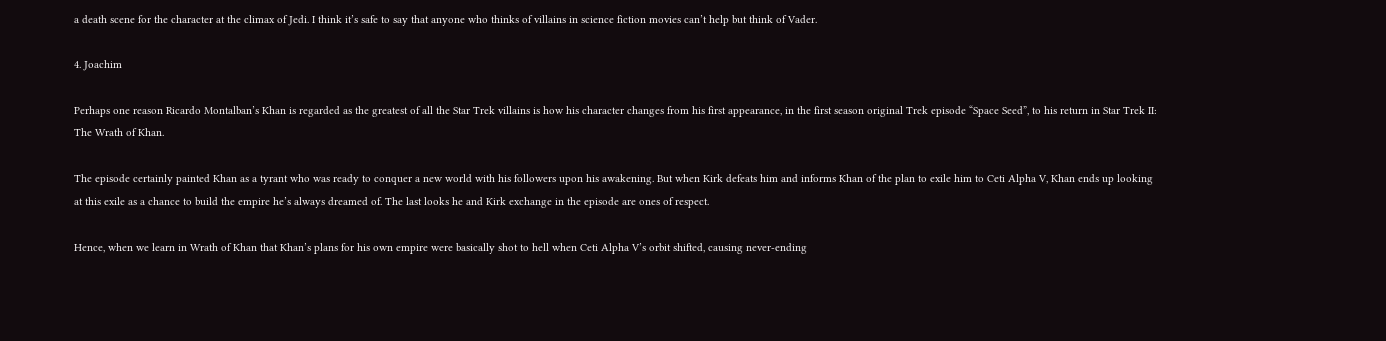a death scene for the character at the climax of Jedi. I think it’s safe to say that anyone who thinks of villains in science fiction movies can’t help but think of Vader.

4. Joachim

Perhaps one reason Ricardo Montalban’s Khan is regarded as the greatest of all the Star Trek villains is how his character changes from his first appearance, in the first season original Trek episode “Space Seed”, to his return in Star Trek II: The Wrath of Khan.

The episode certainly painted Khan as a tyrant who was ready to conquer a new world with his followers upon his awakening. But when Kirk defeats him and informs Khan of the plan to exile him to Ceti Alpha V, Khan ends up looking at this exile as a chance to build the empire he’s always dreamed of. The last looks he and Kirk exchange in the episode are ones of respect.

Hence, when we learn in Wrath of Khan that Khan’s plans for his own empire were basically shot to hell when Ceti Alpha V’s orbit shifted, causing never-ending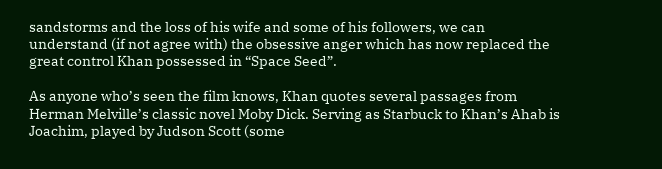sandstorms and the loss of his wife and some of his followers, we can understand (if not agree with) the obsessive anger which has now replaced the great control Khan possessed in “Space Seed”.

As anyone who’s seen the film knows, Khan quotes several passages from Herman Melville’s classic novel Moby Dick. Serving as Starbuck to Khan’s Ahab is Joachim, played by Judson Scott (some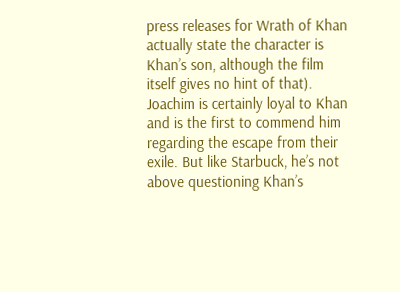press releases for Wrath of Khan actually state the character is Khan’s son, although the film itself gives no hint of that). Joachim is certainly loyal to Khan and is the first to commend him regarding the escape from their exile. But like Starbuck, he’s not above questioning Khan’s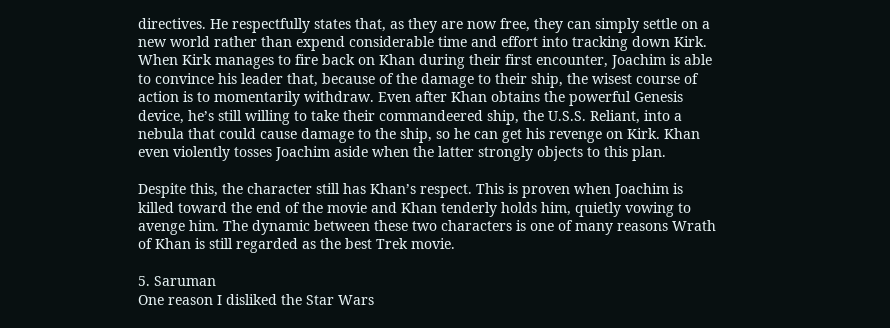directives. He respectfully states that, as they are now free, they can simply settle on a new world rather than expend considerable time and effort into tracking down Kirk. When Kirk manages to fire back on Khan during their first encounter, Joachim is able to convince his leader that, because of the damage to their ship, the wisest course of action is to momentarily withdraw. Even after Khan obtains the powerful Genesis device, he’s still willing to take their commandeered ship, the U.S.S. Reliant, into a nebula that could cause damage to the ship, so he can get his revenge on Kirk. Khan even violently tosses Joachim aside when the latter strongly objects to this plan.

Despite this, the character still has Khan’s respect. This is proven when Joachim is killed toward the end of the movie and Khan tenderly holds him, quietly vowing to avenge him. The dynamic between these two characters is one of many reasons Wrath of Khan is still regarded as the best Trek movie.

5. Saruman
One reason I disliked the Star Wars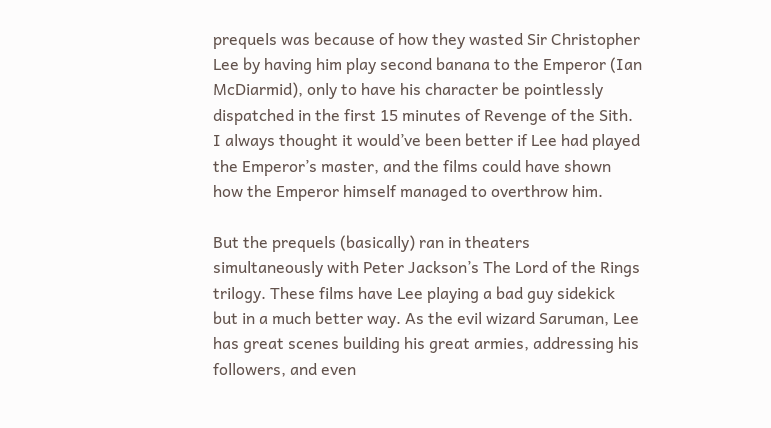prequels was because of how they wasted Sir Christopher Lee by having him play second banana to the Emperor (Ian McDiarmid), only to have his character be pointlessly dispatched in the first 15 minutes of Revenge of the Sith. I always thought it would’ve been better if Lee had played the Emperor’s master, and the films could have shown how the Emperor himself managed to overthrow him.

But the prequels (basically) ran in theaters simultaneously with Peter Jackson’s The Lord of the Rings trilogy. These films have Lee playing a bad guy sidekick but in a much better way. As the evil wizard Saruman, Lee has great scenes building his great armies, addressing his followers, and even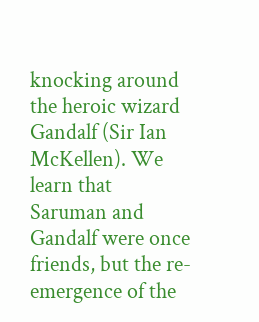knocking around the heroic wizard Gandalf (Sir Ian McKellen). We learn that Saruman and Gandalf were once friends, but the re-emergence of the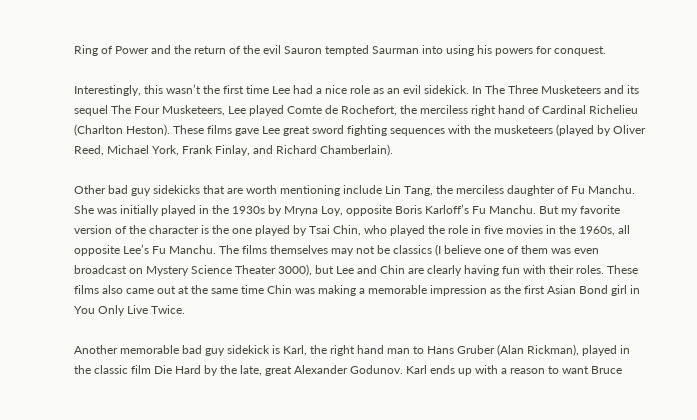Ring of Power and the return of the evil Sauron tempted Saurman into using his powers for conquest.

Interestingly, this wasn’t the first time Lee had a nice role as an evil sidekick. In The Three Musketeers and its sequel The Four Musketeers, Lee played Comte de Rochefort, the merciless right hand of Cardinal Richelieu (Charlton Heston). These films gave Lee great sword fighting sequences with the musketeers (played by Oliver Reed, Michael York, Frank Finlay, and Richard Chamberlain).

Other bad guy sidekicks that are worth mentioning include Lin Tang, the merciless daughter of Fu Manchu. She was initially played in the 1930s by Mryna Loy, opposite Boris Karloff’s Fu Manchu. But my favorite version of the character is the one played by Tsai Chin, who played the role in five movies in the 1960s, all opposite Lee’s Fu Manchu. The films themselves may not be classics (I believe one of them was even broadcast on Mystery Science Theater 3000), but Lee and Chin are clearly having fun with their roles. These films also came out at the same time Chin was making a memorable impression as the first Asian Bond girl in You Only Live Twice.

Another memorable bad guy sidekick is Karl, the right hand man to Hans Gruber (Alan Rickman), played in the classic film Die Hard by the late, great Alexander Godunov. Karl ends up with a reason to want Bruce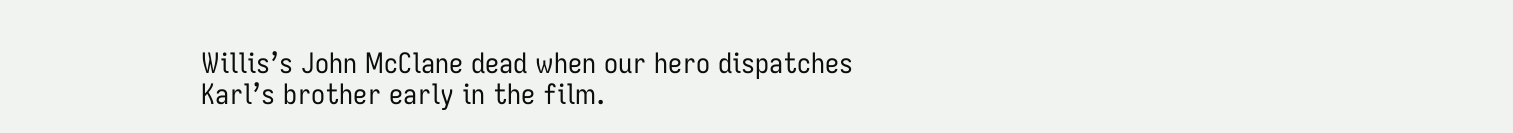Willis’s John McClane dead when our hero dispatches Karl’s brother early in the film.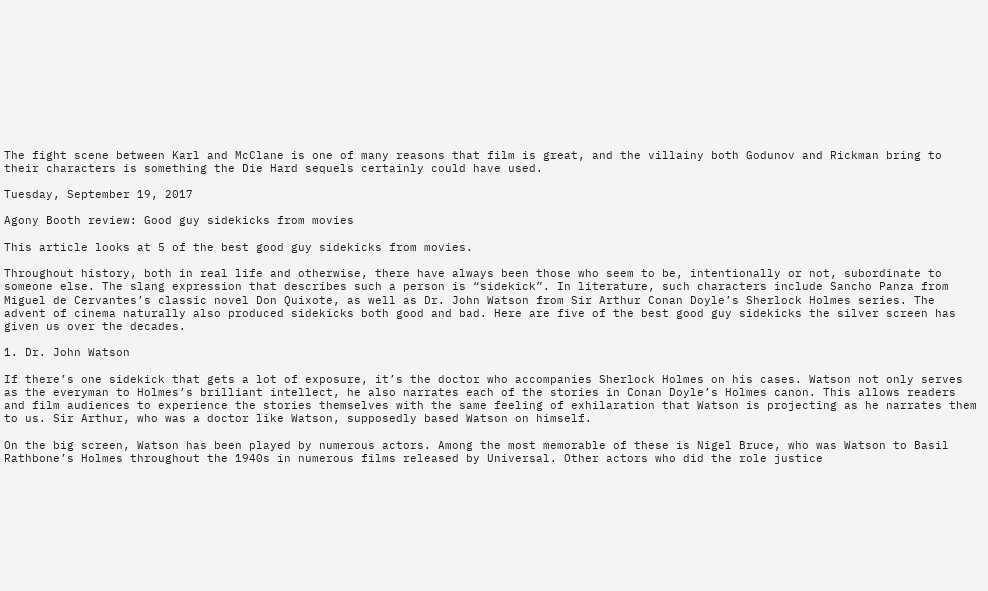The fight scene between Karl and McClane is one of many reasons that film is great, and the villainy both Godunov and Rickman bring to their characters is something the Die Hard sequels certainly could have used.

Tuesday, September 19, 2017

Agony Booth review: Good guy sidekicks from movies

This article looks at 5 of the best good guy sidekicks from movies.

Throughout history, both in real life and otherwise, there have always been those who seem to be, intentionally or not, subordinate to someone else. The slang expression that describes such a person is “sidekick”. In literature, such characters include Sancho Panza from Miguel de Cervantes’s classic novel Don Quixote, as well as Dr. John Watson from Sir Arthur Conan Doyle’s Sherlock Holmes series. The advent of cinema naturally also produced sidekicks both good and bad. Here are five of the best good guy sidekicks the silver screen has given us over the decades.

1. Dr. John Watson

If there’s one sidekick that gets a lot of exposure, it’s the doctor who accompanies Sherlock Holmes on his cases. Watson not only serves as the everyman to Holmes’s brilliant intellect, he also narrates each of the stories in Conan Doyle’s Holmes canon. This allows readers and film audiences to experience the stories themselves with the same feeling of exhilaration that Watson is projecting as he narrates them to us. Sir Arthur, who was a doctor like Watson, supposedly based Watson on himself.

On the big screen, Watson has been played by numerous actors. Among the most memorable of these is Nigel Bruce, who was Watson to Basil Rathbone’s Holmes throughout the 1940s in numerous films released by Universal. Other actors who did the role justice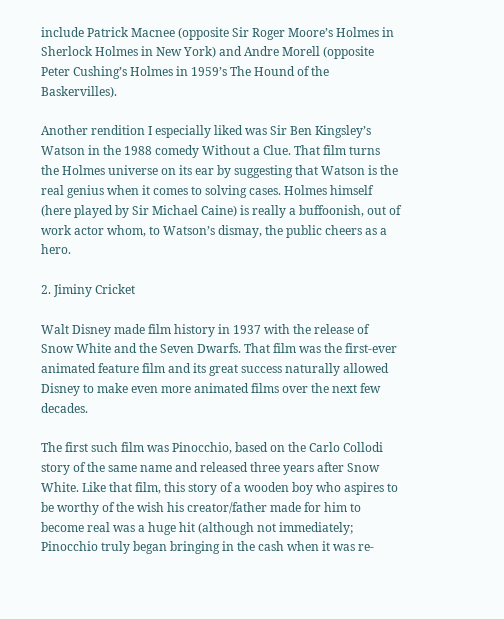include Patrick Macnee (opposite Sir Roger Moore’s Holmes in Sherlock Holmes in New York) and Andre Morell (opposite Peter Cushing’s Holmes in 1959’s The Hound of the Baskervilles).

Another rendition I especially liked was Sir Ben Kingsley’s Watson in the 1988 comedy Without a Clue. That film turns the Holmes universe on its ear by suggesting that Watson is the real genius when it comes to solving cases. Holmes himself (here played by Sir Michael Caine) is really a buffoonish, out of work actor whom, to Watson’s dismay, the public cheers as a hero.

2. Jiminy Cricket

Walt Disney made film history in 1937 with the release of Snow White and the Seven Dwarfs. That film was the first-ever animated feature film and its great success naturally allowed Disney to make even more animated films over the next few decades.

The first such film was Pinocchio, based on the Carlo Collodi story of the same name and released three years after Snow White. Like that film, this story of a wooden boy who aspires to be worthy of the wish his creator/father made for him to become real was a huge hit (although not immediately; Pinocchio truly began bringing in the cash when it was re-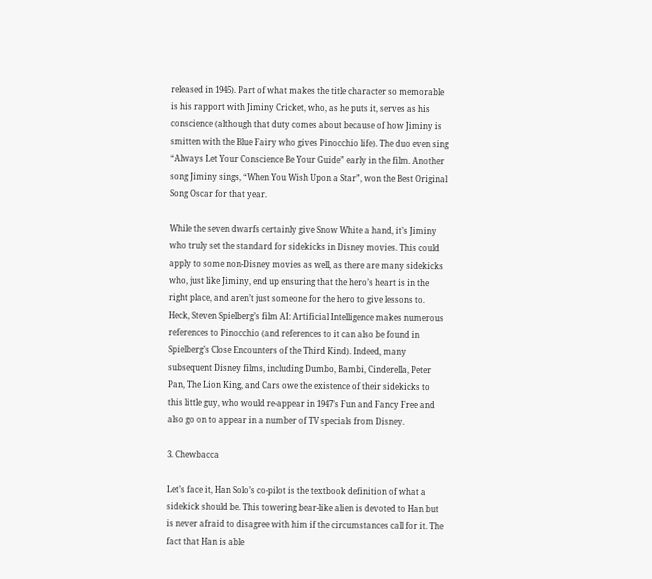released in 1945). Part of what makes the title character so memorable is his rapport with Jiminy Cricket, who, as he puts it, serves as his conscience (although that duty comes about because of how Jiminy is smitten with the Blue Fairy who gives Pinocchio life). The duo even sing “Always Let Your Conscience Be Your Guide” early in the film. Another song Jiminy sings, “When You Wish Upon a Star”, won the Best Original Song Oscar for that year.

While the seven dwarfs certainly give Snow White a hand, it’s Jiminy who truly set the standard for sidekicks in Disney movies. This could apply to some non-Disney movies as well, as there are many sidekicks who, just like Jiminy, end up ensuring that the hero’s heart is in the right place, and aren’t just someone for the hero to give lessons to. Heck, Steven Spielberg’s film AI: Artificial Intelligence makes numerous references to Pinocchio (and references to it can also be found in Spielberg’s Close Encounters of the Third Kind). Indeed, many subsequent Disney films, including Dumbo, Bambi, Cinderella, Peter Pan, The Lion King, and Cars owe the existence of their sidekicks to this little guy, who would re-appear in 1947’s Fun and Fancy Free and also go on to appear in a number of TV specials from Disney.

3. Chewbacca

Let’s face it, Han Solo’s co-pilot is the textbook definition of what a sidekick should be. This towering bear-like alien is devoted to Han but is never afraid to disagree with him if the circumstances call for it. The fact that Han is able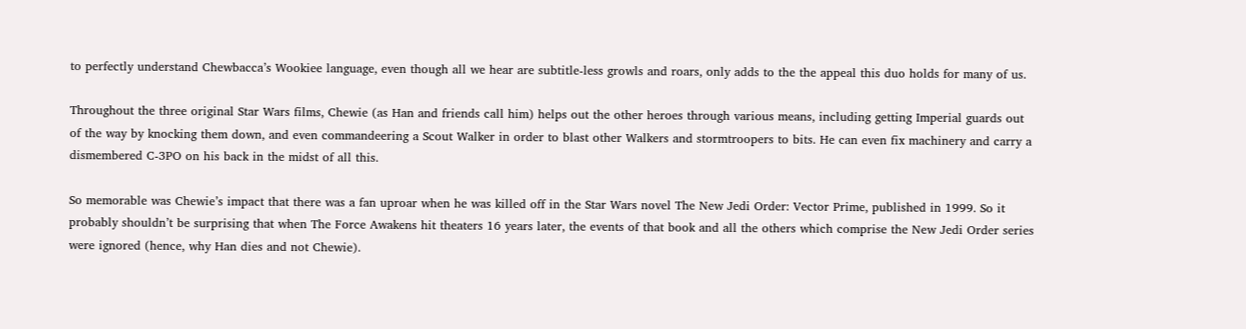to perfectly understand Chewbacca’s Wookiee language, even though all we hear are subtitle-less growls and roars, only adds to the the appeal this duo holds for many of us.

Throughout the three original Star Wars films, Chewie (as Han and friends call him) helps out the other heroes through various means, including getting Imperial guards out of the way by knocking them down, and even commandeering a Scout Walker in order to blast other Walkers and stormtroopers to bits. He can even fix machinery and carry a dismembered C-3PO on his back in the midst of all this.

So memorable was Chewie’s impact that there was a fan uproar when he was killed off in the Star Wars novel The New Jedi Order: Vector Prime, published in 1999. So it probably shouldn’t be surprising that when The Force Awakens hit theaters 16 years later, the events of that book and all the others which comprise the New Jedi Order series were ignored (hence, why Han dies and not Chewie).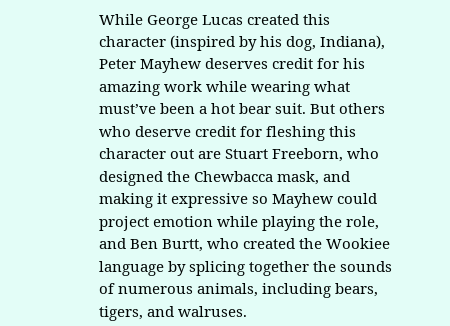While George Lucas created this character (inspired by his dog, Indiana), Peter Mayhew deserves credit for his amazing work while wearing what must’ve been a hot bear suit. But others who deserve credit for fleshing this character out are Stuart Freeborn, who designed the Chewbacca mask, and making it expressive so Mayhew could project emotion while playing the role, and Ben Burtt, who created the Wookiee language by splicing together the sounds of numerous animals, including bears, tigers, and walruses.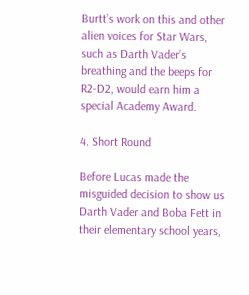Burtt’s work on this and other alien voices for Star Wars, such as Darth Vader’s breathing and the beeps for R2-D2, would earn him a special Academy Award.

4. Short Round

Before Lucas made the misguided decision to show us Darth Vader and Boba Fett in their elementary school years,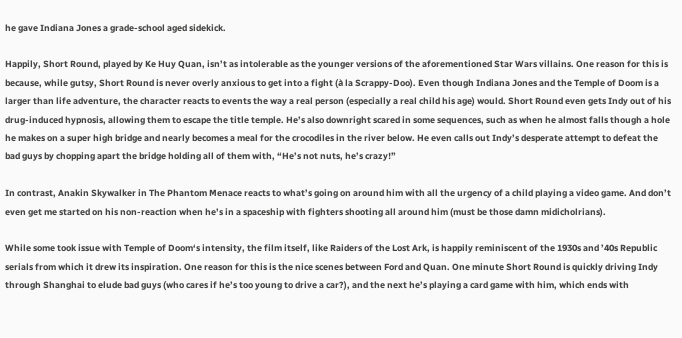he gave Indiana Jones a grade-school aged sidekick.

Happily, Short Round, played by Ke Huy Quan, isn’t as intolerable as the younger versions of the aforementioned Star Wars villains. One reason for this is because, while gutsy, Short Round is never overly anxious to get into a fight (à la Scrappy-Doo). Even though Indiana Jones and the Temple of Doom is a larger than life adventure, the character reacts to events the way a real person (especially a real child his age) would. Short Round even gets Indy out of his drug-induced hypnosis, allowing them to escape the title temple. He’s also downright scared in some sequences, such as when he almost falls though a hole he makes on a super high bridge and nearly becomes a meal for the crocodiles in the river below. He even calls out Indy’s desperate attempt to defeat the bad guys by chopping apart the bridge holding all of them with, “He’s not nuts, he’s crazy!”

In contrast, Anakin Skywalker in The Phantom Menace reacts to what’s going on around him with all the urgency of a child playing a video game. And don’t even get me started on his non-reaction when he’s in a spaceship with fighters shooting all around him (must be those damn midicholrians).

While some took issue with Temple of Doom‘s intensity, the film itself, like Raiders of the Lost Ark, is happily reminiscent of the 1930s and ’40s Republic serials from which it drew its inspiration. One reason for this is the nice scenes between Ford and Quan. One minute Short Round is quickly driving Indy through Shanghai to elude bad guys (who cares if he’s too young to drive a car?), and the next he’s playing a card game with him, which ends with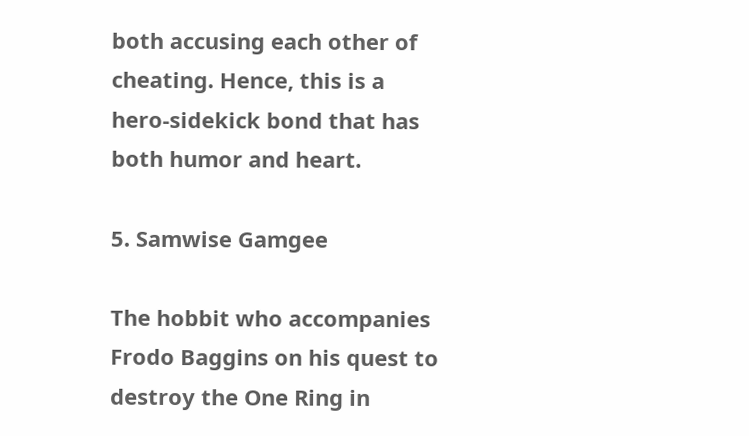both accusing each other of cheating. Hence, this is a hero-sidekick bond that has both humor and heart.

5. Samwise Gamgee

The hobbit who accompanies Frodo Baggins on his quest to destroy the One Ring in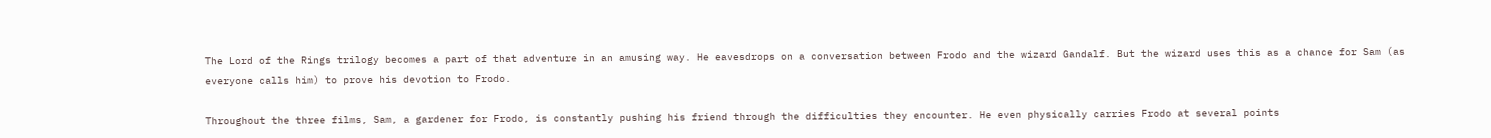The Lord of the Rings trilogy becomes a part of that adventure in an amusing way. He eavesdrops on a conversation between Frodo and the wizard Gandalf. But the wizard uses this as a chance for Sam (as everyone calls him) to prove his devotion to Frodo.

Throughout the three films, Sam, a gardener for Frodo, is constantly pushing his friend through the difficulties they encounter. He even physically carries Frodo at several points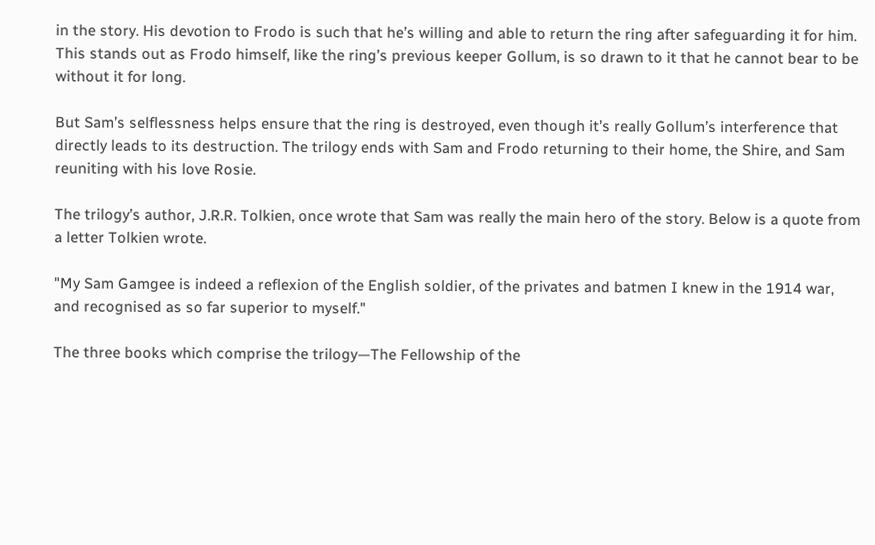in the story. His devotion to Frodo is such that he’s willing and able to return the ring after safeguarding it for him. This stands out as Frodo himself, like the ring’s previous keeper Gollum, is so drawn to it that he cannot bear to be without it for long.

But Sam’s selflessness helps ensure that the ring is destroyed, even though it’s really Gollum’s interference that directly leads to its destruction. The trilogy ends with Sam and Frodo returning to their home, the Shire, and Sam reuniting with his love Rosie.

The trilogy’s author, J.R.R. Tolkien, once wrote that Sam was really the main hero of the story. Below is a quote from a letter Tolkien wrote.

"My Sam Gamgee is indeed a reflexion of the English soldier, of the privates and batmen I knew in the 1914 war, and recognised as so far superior to myself."

The three books which comprise the trilogy—The Fellowship of the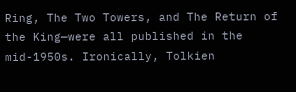Ring, The Two Towers, and The Return of the King—were all published in the mid-1950s. Ironically, Tolkien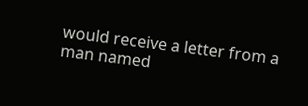would receive a letter from a man named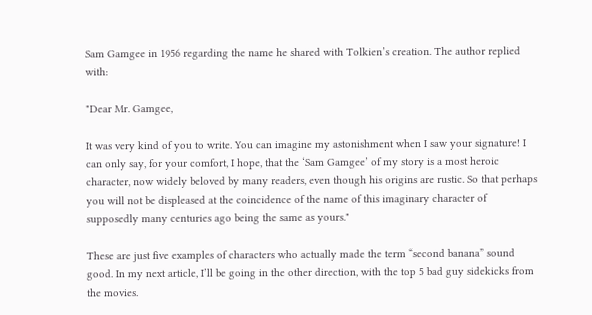Sam Gamgee in 1956 regarding the name he shared with Tolkien’s creation. The author replied with:

"Dear Mr. Gamgee,

It was very kind of you to write. You can imagine my astonishment when I saw your signature! I can only say, for your comfort, I hope, that the ‘Sam Gamgee’ of my story is a most heroic character, now widely beloved by many readers, even though his origins are rustic. So that perhaps you will not be displeased at the coincidence of the name of this imaginary character of supposedly many centuries ago being the same as yours."

These are just five examples of characters who actually made the term “second banana” sound good. In my next article, I’ll be going in the other direction, with the top 5 bad guy sidekicks from the movies.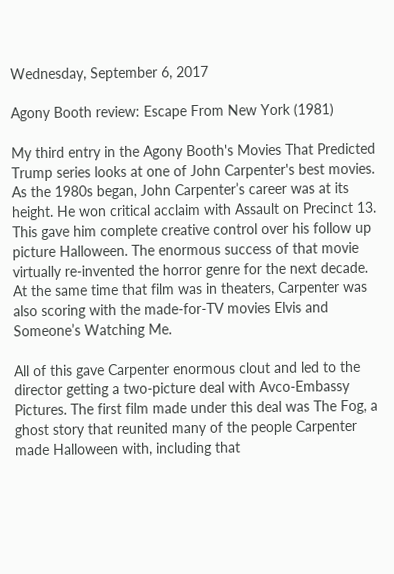Wednesday, September 6, 2017

Agony Booth review: Escape From New York (1981)

My third entry in the Agony Booth's Movies That Predicted Trump series looks at one of John Carpenter's best movies.
As the 1980s began, John Carpenter’s career was at its height. He won critical acclaim with Assault on Precinct 13. This gave him complete creative control over his follow up picture Halloween. The enormous success of that movie virtually re-invented the horror genre for the next decade. At the same time that film was in theaters, Carpenter was also scoring with the made-for-TV movies Elvis and Someone’s Watching Me.

All of this gave Carpenter enormous clout and led to the director getting a two-picture deal with Avco-Embassy Pictures. The first film made under this deal was The Fog, a ghost story that reunited many of the people Carpenter made Halloween with, including that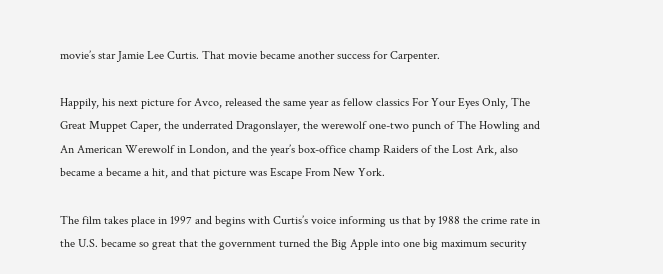movie’s star Jamie Lee Curtis. That movie became another success for Carpenter.

Happily, his next picture for Avco, released the same year as fellow classics For Your Eyes Only, The Great Muppet Caper, the underrated Dragonslayer, the werewolf one-two punch of The Howling and An American Werewolf in London, and the year’s box-office champ Raiders of the Lost Ark, also became a became a hit, and that picture was Escape From New York.

The film takes place in 1997 and begins with Curtis’s voice informing us that by 1988 the crime rate in the U.S. became so great that the government turned the Big Apple into one big maximum security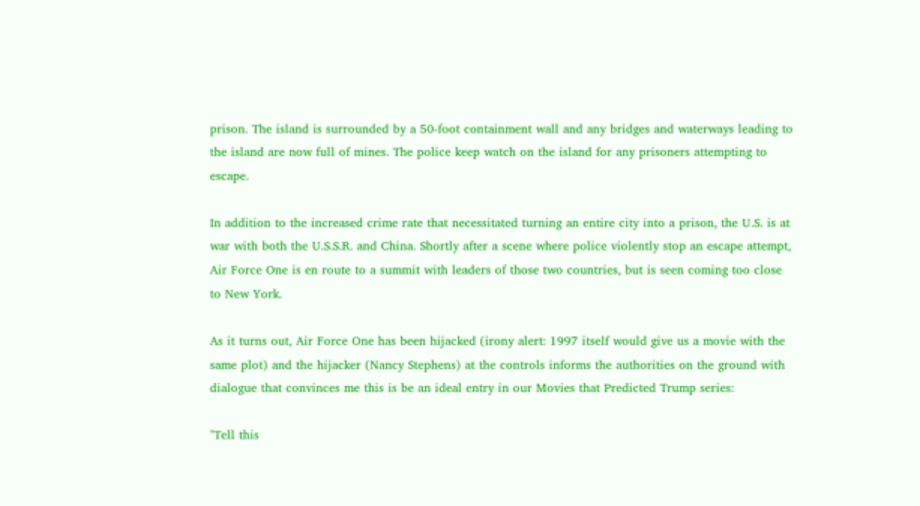prison. The island is surrounded by a 50-foot containment wall and any bridges and waterways leading to the island are now full of mines. The police keep watch on the island for any prisoners attempting to escape.

In addition to the increased crime rate that necessitated turning an entire city into a prison, the U.S. is at war with both the U.S.S.R. and China. Shortly after a scene where police violently stop an escape attempt, Air Force One is en route to a summit with leaders of those two countries, but is seen coming too close to New York.

As it turns out, Air Force One has been hijacked (irony alert: 1997 itself would give us a movie with the same plot) and the hijacker (Nancy Stephens) at the controls informs the authorities on the ground with dialogue that convinces me this is be an ideal entry in our Movies that Predicted Trump series:

"Tell this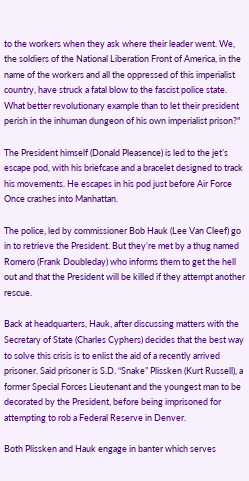to the workers when they ask where their leader went. We, the soldiers of the National Liberation Front of America, in the name of the workers and all the oppressed of this imperialist country, have struck a fatal blow to the fascist police state. What better revolutionary example than to let their president perish in the inhuman dungeon of his own imperialist prison?"

The President himself (Donald Pleasence) is led to the jet’s escape pod, with his briefcase and a bracelet designed to track his movements. He escapes in his pod just before Air Force Once crashes into Manhattan.

The police, led by commissioner Bob Hauk (Lee Van Cleef) go in to retrieve the President. But they’re met by a thug named Romero (Frank Doubleday) who informs them to get the hell out and that the President will be killed if they attempt another rescue.

Back at headquarters, Hauk, after discussing matters with the Secretary of State (Charles Cyphers) decides that the best way to solve this crisis is to enlist the aid of a recently arrived prisoner. Said prisoner is S.D. “Snake” Plissken (Kurt Russell), a former Special Forces Lieutenant and the youngest man to be decorated by the President, before being imprisoned for attempting to rob a Federal Reserve in Denver.

Both Plissken and Hauk engage in banter which serves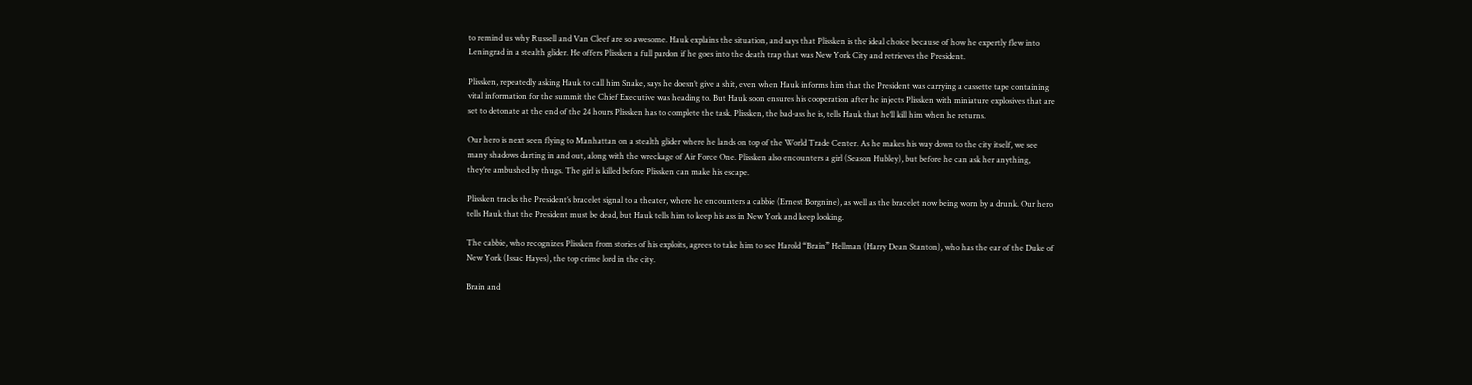to remind us why Russell and Van Cleef are so awesome. Hauk explains the situation, and says that Plissken is the ideal choice because of how he expertly flew into Leningrad in a stealth glider. He offers Plissken a full pardon if he goes into the death trap that was New York City and retrieves the President.

Plissken, repeatedly asking Hauk to call him Snake, says he doesn’t give a shit, even when Hauk informs him that the President was carrying a cassette tape containing vital information for the summit the Chief Executive was heading to. But Hauk soon ensures his cooperation after he injects Plissken with miniature explosives that are set to detonate at the end of the 24 hours Plissken has to complete the task. Plissken, the bad-ass he is, tells Hauk that he’ll kill him when he returns.

Our hero is next seen flying to Manhattan on a stealth glider where he lands on top of the World Trade Center. As he makes his way down to the city itself, we see many shadows darting in and out, along with the wreckage of Air Force One. Plissken also encounters a girl (Season Hubley), but before he can ask her anything, they’re ambushed by thugs. The girl is killed before Plissken can make his escape.

Plissken tracks the President’s bracelet signal to a theater, where he encounters a cabbie (Ernest Borgnine), as well as the bracelet now being worn by a drunk. Our hero tells Hauk that the President must be dead, but Hauk tells him to keep his ass in New York and keep looking.

The cabbie, who recognizes Plissken from stories of his exploits, agrees to take him to see Harold “Brain” Hellman (Harry Dean Stanton), who has the ear of the Duke of New York (Issac Hayes), the top crime lord in the city.

Brain and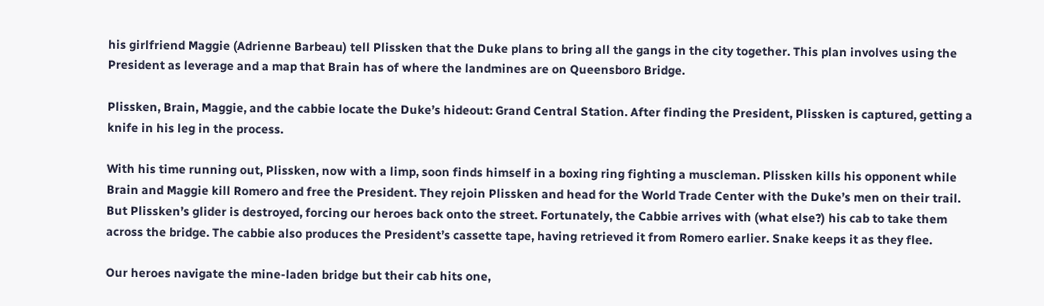his girlfriend Maggie (Adrienne Barbeau) tell Plissken that the Duke plans to bring all the gangs in the city together. This plan involves using the President as leverage and a map that Brain has of where the landmines are on Queensboro Bridge.

Plissken, Brain, Maggie, and the cabbie locate the Duke’s hideout: Grand Central Station. After finding the President, Plissken is captured, getting a knife in his leg in the process.

With his time running out, Plissken, now with a limp, soon finds himself in a boxing ring fighting a muscleman. Plissken kills his opponent while Brain and Maggie kill Romero and free the President. They rejoin Plissken and head for the World Trade Center with the Duke’s men on their trail. But Plissken’s glider is destroyed, forcing our heroes back onto the street. Fortunately, the Cabbie arrives with (what else?) his cab to take them across the bridge. The cabbie also produces the President’s cassette tape, having retrieved it from Romero earlier. Snake keeps it as they flee.

Our heroes navigate the mine-laden bridge but their cab hits one,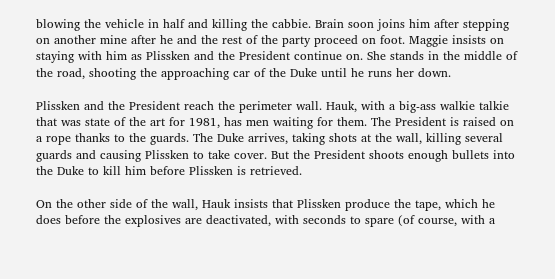blowing the vehicle in half and killing the cabbie. Brain soon joins him after stepping on another mine after he and the rest of the party proceed on foot. Maggie insists on staying with him as Plissken and the President continue on. She stands in the middle of the road, shooting the approaching car of the Duke until he runs her down.

Plissken and the President reach the perimeter wall. Hauk, with a big-ass walkie talkie that was state of the art for 1981, has men waiting for them. The President is raised on a rope thanks to the guards. The Duke arrives, taking shots at the wall, killing several guards and causing Plissken to take cover. But the President shoots enough bullets into the Duke to kill him before Plissken is retrieved.

On the other side of the wall, Hauk insists that Plissken produce the tape, which he does before the explosives are deactivated, with seconds to spare (of course, with a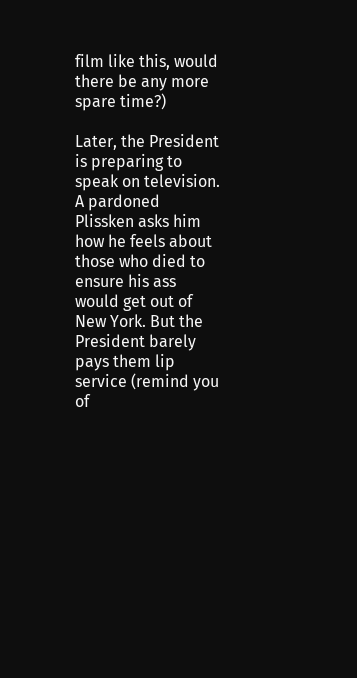film like this, would there be any more spare time?)

Later, the President is preparing to speak on television. A pardoned Plissken asks him how he feels about those who died to ensure his ass would get out of New York. But the President barely pays them lip service (remind you of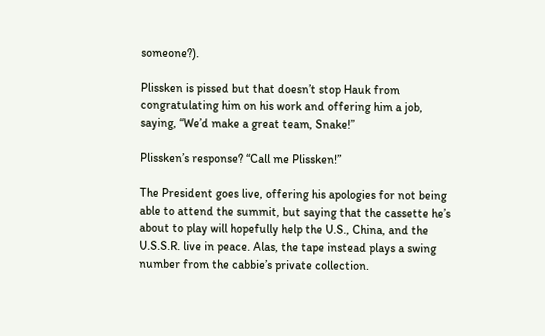someone?).

Plissken is pissed but that doesn’t stop Hauk from congratulating him on his work and offering him a job, saying, “We’d make a great team, Snake!”

Plissken’s response? “Call me Plissken!”

The President goes live, offering his apologies for not being able to attend the summit, but saying that the cassette he’s about to play will hopefully help the U.S., China, and the U.S.S.R. live in peace. Alas, the tape instead plays a swing number from the cabbie’s private collection.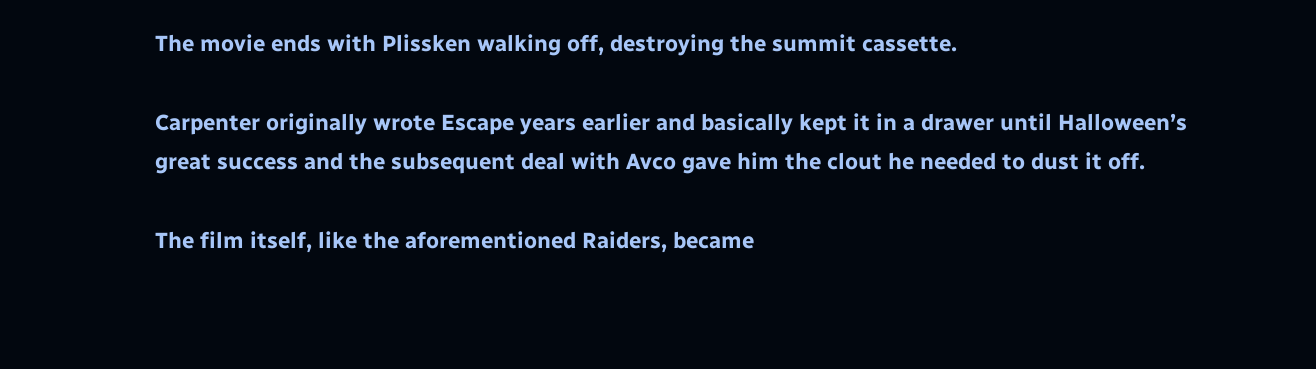The movie ends with Plissken walking off, destroying the summit cassette.

Carpenter originally wrote Escape years earlier and basically kept it in a drawer until Halloween’s great success and the subsequent deal with Avco gave him the clout he needed to dust it off.

The film itself, like the aforementioned Raiders, became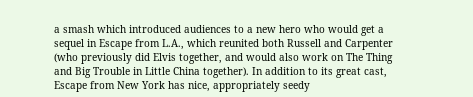a smash which introduced audiences to a new hero who would get a sequel in Escape from L.A., which reunited both Russell and Carpenter (who previously did Elvis together, and would also work on The Thing and Big Trouble in Little China together). In addition to its great cast, Escape from New York has nice, appropriately seedy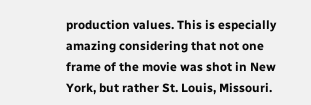production values. This is especially amazing considering that not one frame of the movie was shot in New York, but rather St. Louis, Missouri.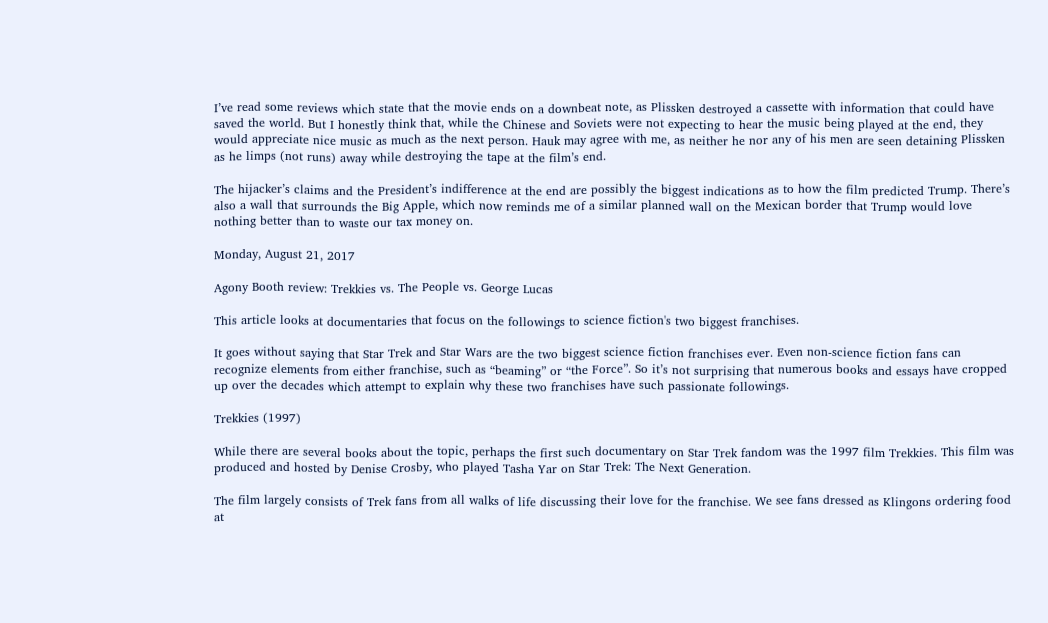I’ve read some reviews which state that the movie ends on a downbeat note, as Plissken destroyed a cassette with information that could have saved the world. But I honestly think that, while the Chinese and Soviets were not expecting to hear the music being played at the end, they would appreciate nice music as much as the next person. Hauk may agree with me, as neither he nor any of his men are seen detaining Plissken as he limps (not runs) away while destroying the tape at the film’s end.

The hijacker’s claims and the President’s indifference at the end are possibly the biggest indications as to how the film predicted Trump. There’s also a wall that surrounds the Big Apple, which now reminds me of a similar planned wall on the Mexican border that Trump would love nothing better than to waste our tax money on.

Monday, August 21, 2017

Agony Booth review: Trekkies vs. The People vs. George Lucas

This article looks at documentaries that focus on the followings to science fiction's two biggest franchises.

It goes without saying that Star Trek and Star Wars are the two biggest science fiction franchises ever. Even non-science fiction fans can recognize elements from either franchise, such as “beaming” or “the Force”. So it’s not surprising that numerous books and essays have cropped up over the decades which attempt to explain why these two franchises have such passionate followings.

Trekkies (1997)

While there are several books about the topic, perhaps the first such documentary on Star Trek fandom was the 1997 film Trekkies. This film was produced and hosted by Denise Crosby, who played Tasha Yar on Star Trek: The Next Generation.

The film largely consists of Trek fans from all walks of life discussing their love for the franchise. We see fans dressed as Klingons ordering food at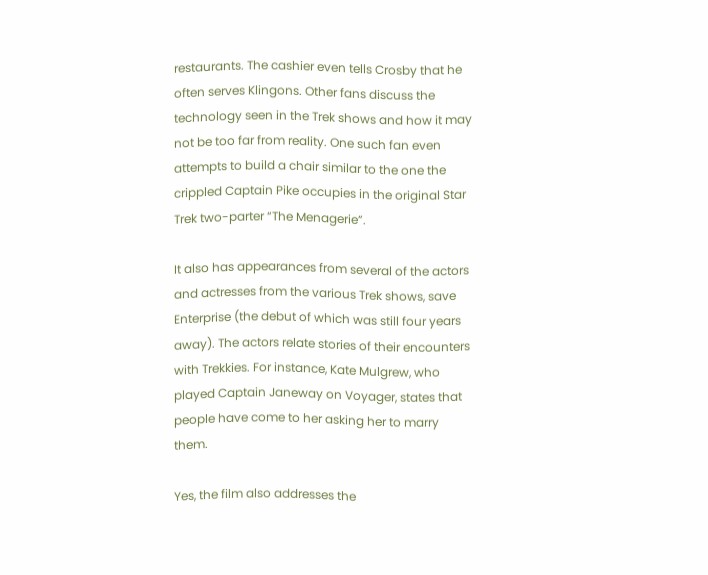restaurants. The cashier even tells Crosby that he often serves Klingons. Other fans discuss the technology seen in the Trek shows and how it may not be too far from reality. One such fan even attempts to build a chair similar to the one the crippled Captain Pike occupies in the original Star Trek two-parter “The Menagerie”.

It also has appearances from several of the actors and actresses from the various Trek shows, save Enterprise (the debut of which was still four years away). The actors relate stories of their encounters with Trekkies. For instance, Kate Mulgrew, who played Captain Janeway on Voyager, states that people have come to her asking her to marry them.

Yes, the film also addresses the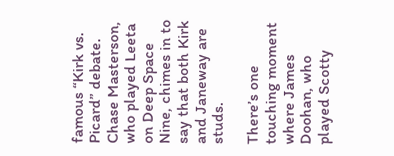famous “Kirk vs. Picard” debate. Chase Masterson, who played Leeta on Deep Space Nine, chimes in to say that both Kirk and Janeway are studs.

There’s one touching moment where James Doohan, who played Scotty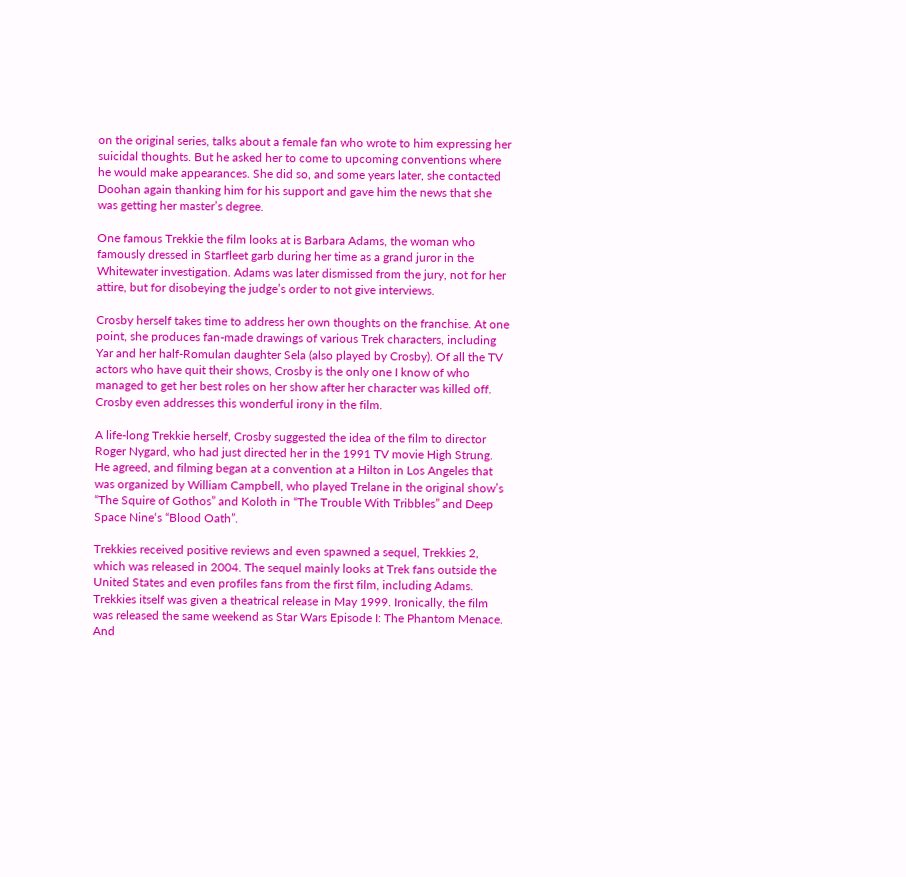on the original series, talks about a female fan who wrote to him expressing her suicidal thoughts. But he asked her to come to upcoming conventions where he would make appearances. She did so, and some years later, she contacted Doohan again thanking him for his support and gave him the news that she was getting her master’s degree.

One famous Trekkie the film looks at is Barbara Adams, the woman who famously dressed in Starfleet garb during her time as a grand juror in the Whitewater investigation. Adams was later dismissed from the jury, not for her attire, but for disobeying the judge’s order to not give interviews.

Crosby herself takes time to address her own thoughts on the franchise. At one point, she produces fan-made drawings of various Trek characters, including Yar and her half-Romulan daughter Sela (also played by Crosby). Of all the TV actors who have quit their shows, Crosby is the only one I know of who managed to get her best roles on her show after her character was killed off. Crosby even addresses this wonderful irony in the film.

A life-long Trekkie herself, Crosby suggested the idea of the film to director Roger Nygard, who had just directed her in the 1991 TV movie High Strung. He agreed, and filming began at a convention at a Hilton in Los Angeles that was organized by William Campbell, who played Trelane in the original show’s “The Squire of Gothos” and Koloth in “The Trouble With Tribbles” and Deep Space Nine‘s “Blood Oath”.

Trekkies received positive reviews and even spawned a sequel, Trekkies 2, which was released in 2004. The sequel mainly looks at Trek fans outside the United States and even profiles fans from the first film, including Adams. Trekkies itself was given a theatrical release in May 1999. Ironically, the film was released the same weekend as Star Wars Episode I: The Phantom Menace. And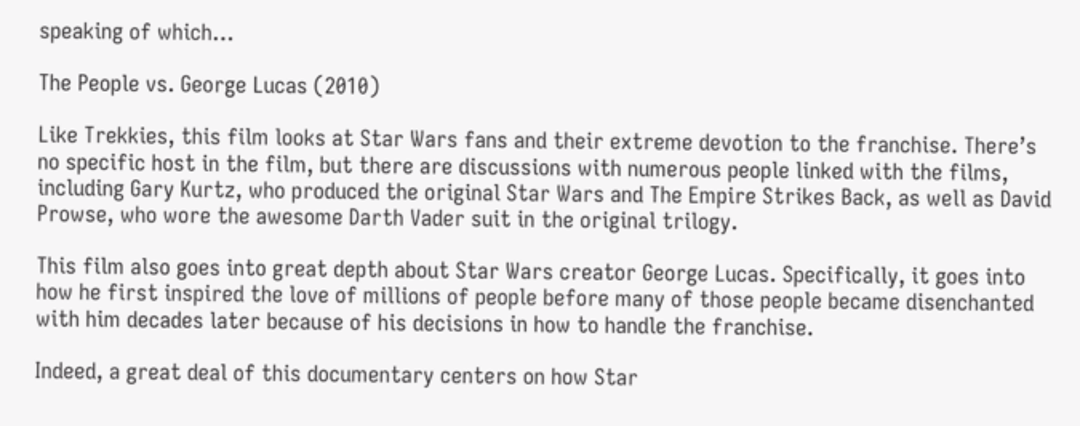speaking of which…

The People vs. George Lucas (2010)

Like Trekkies, this film looks at Star Wars fans and their extreme devotion to the franchise. There’s no specific host in the film, but there are discussions with numerous people linked with the films, including Gary Kurtz, who produced the original Star Wars and The Empire Strikes Back, as well as David Prowse, who wore the awesome Darth Vader suit in the original trilogy.

This film also goes into great depth about Star Wars creator George Lucas. Specifically, it goes into how he first inspired the love of millions of people before many of those people became disenchanted with him decades later because of his decisions in how to handle the franchise.

Indeed, a great deal of this documentary centers on how Star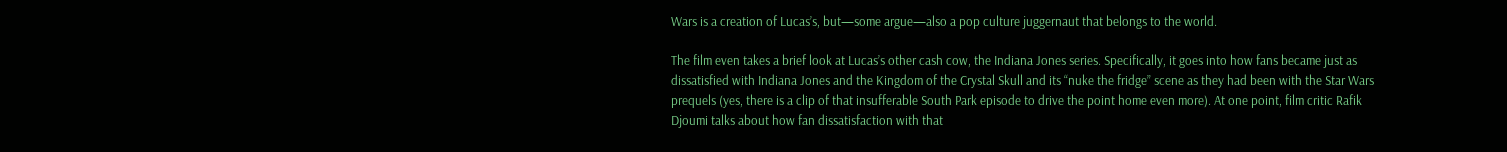Wars is a creation of Lucas’s, but—some argue—also a pop culture juggernaut that belongs to the world.

The film even takes a brief look at Lucas’s other cash cow, the Indiana Jones series. Specifically, it goes into how fans became just as dissatisfied with Indiana Jones and the Kingdom of the Crystal Skull and its “nuke the fridge” scene as they had been with the Star Wars prequels (yes, there is a clip of that insufferable South Park episode to drive the point home even more). At one point, film critic Rafik Djoumi talks about how fan dissatisfaction with that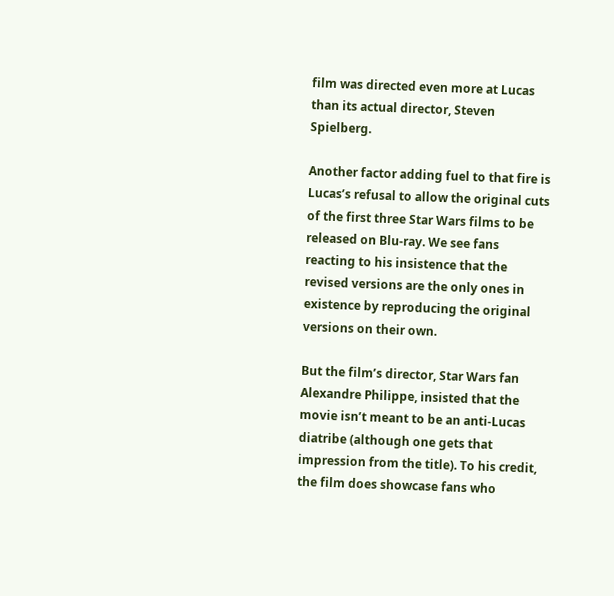film was directed even more at Lucas than its actual director, Steven Spielberg.

Another factor adding fuel to that fire is Lucas’s refusal to allow the original cuts of the first three Star Wars films to be released on Blu-ray. We see fans reacting to his insistence that the revised versions are the only ones in existence by reproducing the original versions on their own.

But the film’s director, Star Wars fan Alexandre Philippe, insisted that the movie isn’t meant to be an anti-Lucas diatribe (although one gets that impression from the title). To his credit, the film does showcase fans who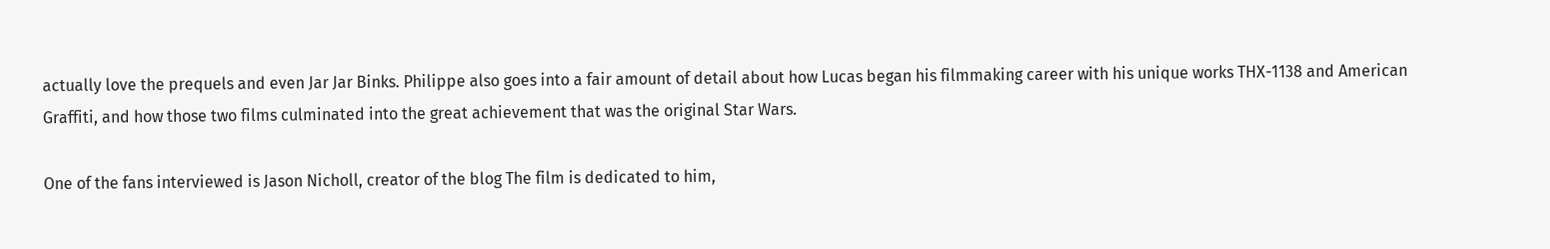actually love the prequels and even Jar Jar Binks. Philippe also goes into a fair amount of detail about how Lucas began his filmmaking career with his unique works THX-1138 and American Graffiti, and how those two films culminated into the great achievement that was the original Star Wars.

One of the fans interviewed is Jason Nicholl, creator of the blog The film is dedicated to him,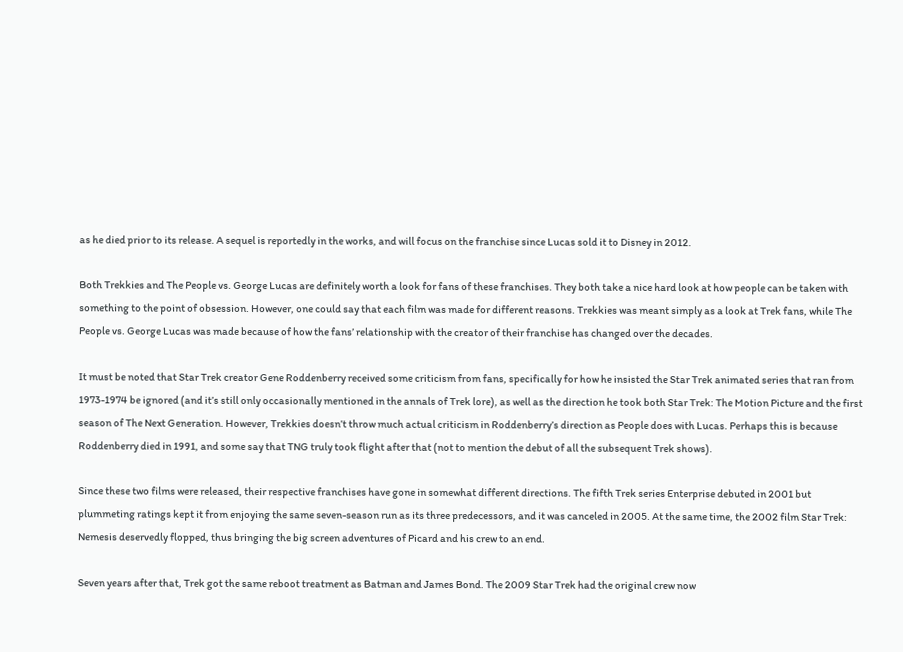as he died prior to its release. A sequel is reportedly in the works, and will focus on the franchise since Lucas sold it to Disney in 2012.

Both Trekkies and The People vs. George Lucas are definitely worth a look for fans of these franchises. They both take a nice hard look at how people can be taken with something to the point of obsession. However, one could say that each film was made for different reasons. Trekkies was meant simply as a look at Trek fans, while The People vs. George Lucas was made because of how the fans’ relationship with the creator of their franchise has changed over the decades.

It must be noted that Star Trek creator Gene Roddenberry received some criticism from fans, specifically for how he insisted the Star Trek animated series that ran from 1973-1974 be ignored (and it’s still only occasionally mentioned in the annals of Trek lore), as well as the direction he took both Star Trek: The Motion Picture and the first season of The Next Generation. However, Trekkies doesn’t throw much actual criticism in Roddenberry’s direction as People does with Lucas. Perhaps this is because Roddenberry died in 1991, and some say that TNG truly took flight after that (not to mention the debut of all the subsequent Trek shows).

Since these two films were released, their respective franchises have gone in somewhat different directions. The fifth Trek series Enterprise debuted in 2001 but plummeting ratings kept it from enjoying the same seven-season run as its three predecessors, and it was canceled in 2005. At the same time, the 2002 film Star Trek: Nemesis deservedly flopped, thus bringing the big screen adventures of Picard and his crew to an end.

Seven years after that, Trek got the same reboot treatment as Batman and James Bond. The 2009 Star Trek had the original crew now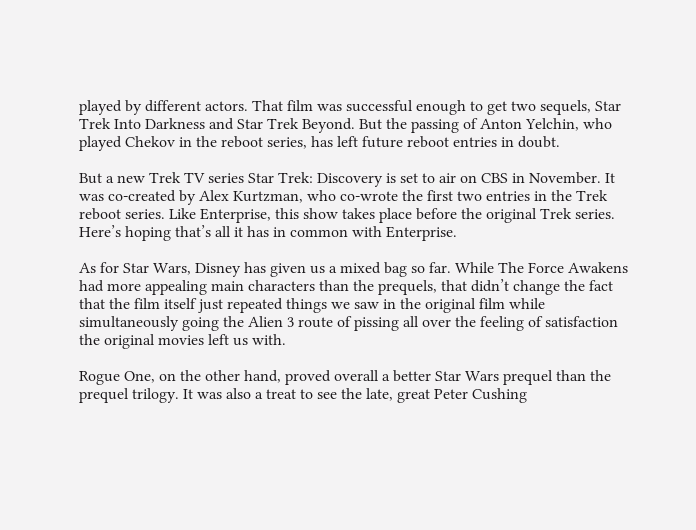played by different actors. That film was successful enough to get two sequels, Star Trek Into Darkness and Star Trek Beyond. But the passing of Anton Yelchin, who played Chekov in the reboot series, has left future reboot entries in doubt.

But a new Trek TV series Star Trek: Discovery is set to air on CBS in November. It was co-created by Alex Kurtzman, who co-wrote the first two entries in the Trek reboot series. Like Enterprise, this show takes place before the original Trek series. Here’s hoping that’s all it has in common with Enterprise.

As for Star Wars, Disney has given us a mixed bag so far. While The Force Awakens had more appealing main characters than the prequels, that didn’t change the fact that the film itself just repeated things we saw in the original film while simultaneously going the Alien 3 route of pissing all over the feeling of satisfaction the original movies left us with.

Rogue One, on the other hand, proved overall a better Star Wars prequel than the prequel trilogy. It was also a treat to see the late, great Peter Cushing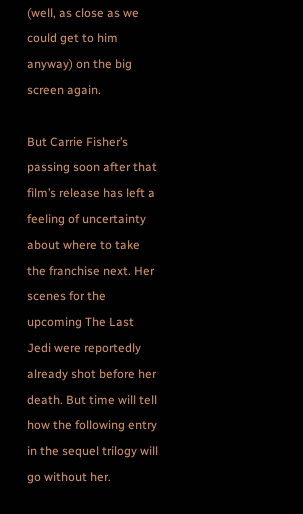(well, as close as we could get to him anyway) on the big screen again.

But Carrie Fisher’s passing soon after that film’s release has left a feeling of uncertainty about where to take the franchise next. Her scenes for the upcoming The Last Jedi were reportedly already shot before her death. But time will tell how the following entry in the sequel trilogy will go without her.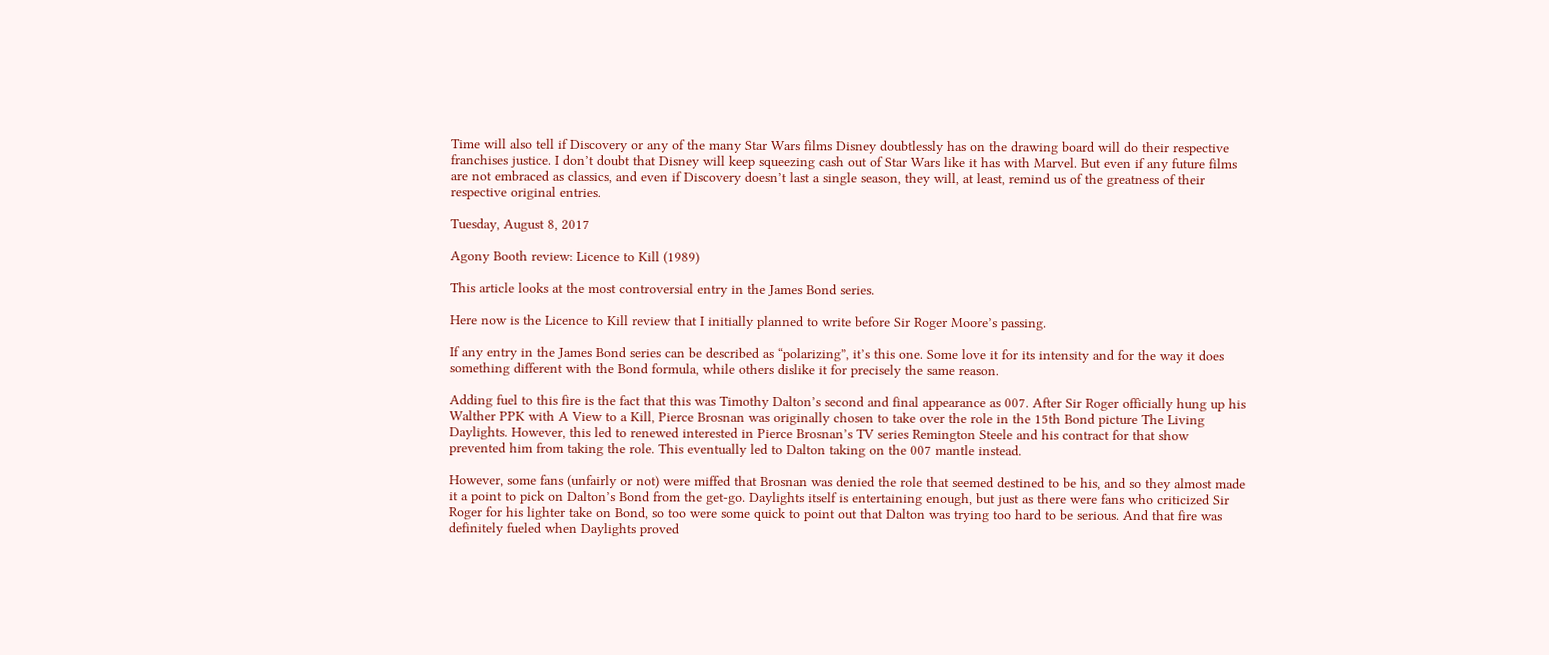Time will also tell if Discovery or any of the many Star Wars films Disney doubtlessly has on the drawing board will do their respective franchises justice. I don’t doubt that Disney will keep squeezing cash out of Star Wars like it has with Marvel. But even if any future films are not embraced as classics, and even if Discovery doesn’t last a single season, they will, at least, remind us of the greatness of their respective original entries.

Tuesday, August 8, 2017

Agony Booth review: Licence to Kill (1989)

This article looks at the most controversial entry in the James Bond series.

Here now is the Licence to Kill review that I initially planned to write before Sir Roger Moore’s passing.

If any entry in the James Bond series can be described as “polarizing”, it’s this one. Some love it for its intensity and for the way it does something different with the Bond formula, while others dislike it for precisely the same reason.

Adding fuel to this fire is the fact that this was Timothy Dalton’s second and final appearance as 007. After Sir Roger officially hung up his Walther PPK with A View to a Kill, Pierce Brosnan was originally chosen to take over the role in the 15th Bond picture The Living Daylights. However, this led to renewed interested in Pierce Brosnan’s TV series Remington Steele and his contract for that show prevented him from taking the role. This eventually led to Dalton taking on the 007 mantle instead.

However, some fans (unfairly or not) were miffed that Brosnan was denied the role that seemed destined to be his, and so they almost made it a point to pick on Dalton’s Bond from the get-go. Daylights itself is entertaining enough, but just as there were fans who criticized Sir Roger for his lighter take on Bond, so too were some quick to point out that Dalton was trying too hard to be serious. And that fire was definitely fueled when Daylights proved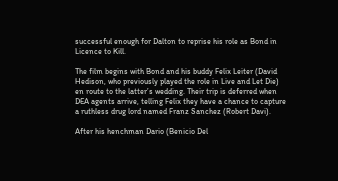successful enough for Dalton to reprise his role as Bond in Licence to Kill.

The film begins with Bond and his buddy Felix Leiter (David Hedison, who previously played the role in Live and Let Die) en route to the latter’s wedding. Their trip is deferred when DEA agents arrive, telling Felix they have a chance to capture a ruthless drug lord named Franz Sanchez (Robert Davi).

After his henchman Dario (Benicio Del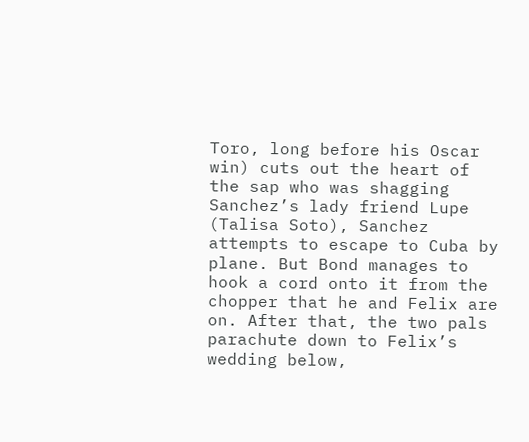Toro, long before his Oscar win) cuts out the heart of the sap who was shagging Sanchez’s lady friend Lupe (Talisa Soto), Sanchez attempts to escape to Cuba by plane. But Bond manages to hook a cord onto it from the chopper that he and Felix are on. After that, the two pals parachute down to Felix’s wedding below,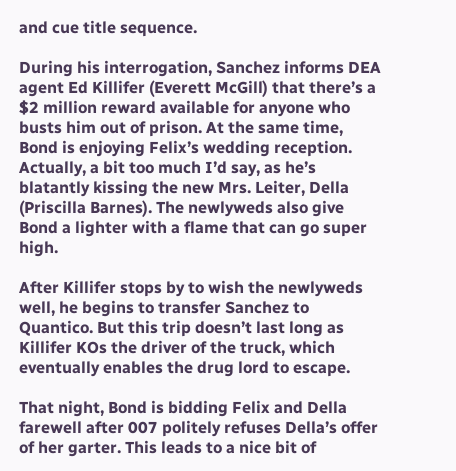and cue title sequence.

During his interrogation, Sanchez informs DEA agent Ed Killifer (Everett McGill) that there’s a $2 million reward available for anyone who busts him out of prison. At the same time, Bond is enjoying Felix’s wedding reception. Actually, a bit too much I’d say, as he’s blatantly kissing the new Mrs. Leiter, Della (Priscilla Barnes). The newlyweds also give Bond a lighter with a flame that can go super high.

After Killifer stops by to wish the newlyweds well, he begins to transfer Sanchez to Quantico. But this trip doesn’t last long as Killifer KOs the driver of the truck, which eventually enables the drug lord to escape.

That night, Bond is bidding Felix and Della farewell after 007 politely refuses Della’s offer of her garter. This leads to a nice bit of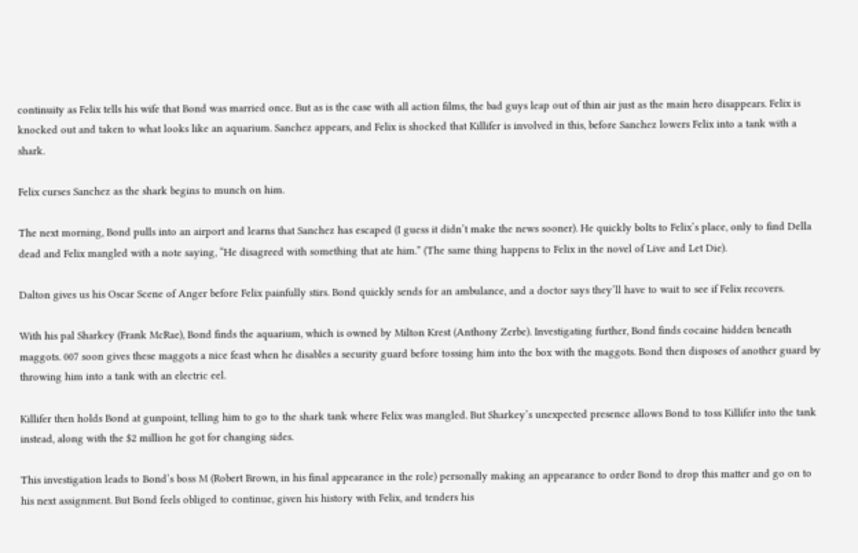continuity as Felix tells his wife that Bond was married once. But as is the case with all action films, the bad guys leap out of thin air just as the main hero disappears. Felix is knocked out and taken to what looks like an aquarium. Sanchez appears, and Felix is shocked that Killifer is involved in this, before Sanchez lowers Felix into a tank with a shark.

Felix curses Sanchez as the shark begins to munch on him.

The next morning, Bond pulls into an airport and learns that Sanchez has escaped (I guess it didn’t make the news sooner). He quickly bolts to Felix’s place, only to find Della dead and Felix mangled with a note saying, “He disagreed with something that ate him.” (The same thing happens to Felix in the novel of Live and Let Die).

Dalton gives us his Oscar Scene of Anger before Felix painfully stirs. Bond quickly sends for an ambulance, and a doctor says they’ll have to wait to see if Felix recovers.

With his pal Sharkey (Frank McRae), Bond finds the aquarium, which is owned by Milton Krest (Anthony Zerbe). Investigating further, Bond finds cocaine hidden beneath maggots. 007 soon gives these maggots a nice feast when he disables a security guard before tossing him into the box with the maggots. Bond then disposes of another guard by throwing him into a tank with an electric eel.

Killifer then holds Bond at gunpoint, telling him to go to the shark tank where Felix was mangled. But Sharkey’s unexpected presence allows Bond to toss Killifer into the tank instead, along with the $2 million he got for changing sides.

This investigation leads to Bond’s boss M (Robert Brown, in his final appearance in the role) personally making an appearance to order Bond to drop this matter and go on to his next assignment. But Bond feels obliged to continue, given his history with Felix, and tenders his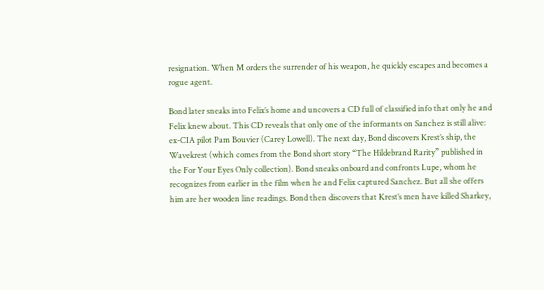resignation. When M orders the surrender of his weapon, he quickly escapes and becomes a rogue agent.

Bond later sneaks into Felix’s home and uncovers a CD full of classified info that only he and Felix knew about. This CD reveals that only one of the informants on Sanchez is still alive: ex-CIA pilot Pam Bouvier (Carey Lowell). The next day, Bond discovers Krest’s ship, the Wavekrest (which comes from the Bond short story “The Hildebrand Rarity” published in the For Your Eyes Only collection). Bond sneaks onboard and confronts Lupe, whom he recognizes from earlier in the film when he and Felix captured Sanchez. But all she offers him are her wooden line readings. Bond then discovers that Krest’s men have killed Sharkey,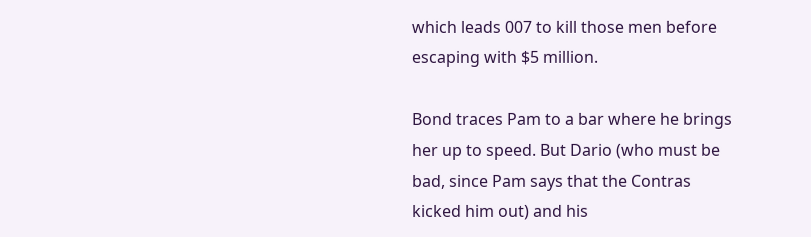which leads 007 to kill those men before escaping with $5 million.

Bond traces Pam to a bar where he brings her up to speed. But Dario (who must be bad, since Pam says that the Contras kicked him out) and his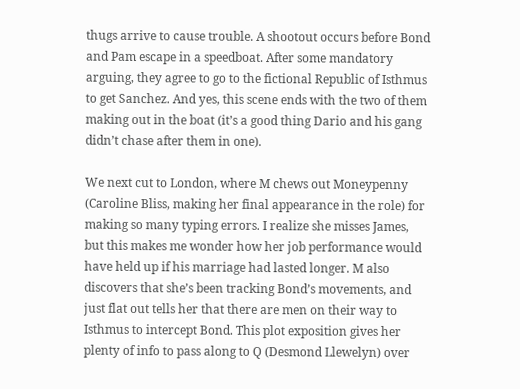thugs arrive to cause trouble. A shootout occurs before Bond and Pam escape in a speedboat. After some mandatory arguing, they agree to go to the fictional Republic of Isthmus to get Sanchez. And yes, this scene ends with the two of them making out in the boat (it’s a good thing Dario and his gang didn’t chase after them in one).

We next cut to London, where M chews out Moneypenny (Caroline Bliss, making her final appearance in the role) for making so many typing errors. I realize she misses James, but this makes me wonder how her job performance would have held up if his marriage had lasted longer. M also discovers that she’s been tracking Bond’s movements, and just flat out tells her that there are men on their way to Isthmus to intercept Bond. This plot exposition gives her plenty of info to pass along to Q (Desmond Llewelyn) over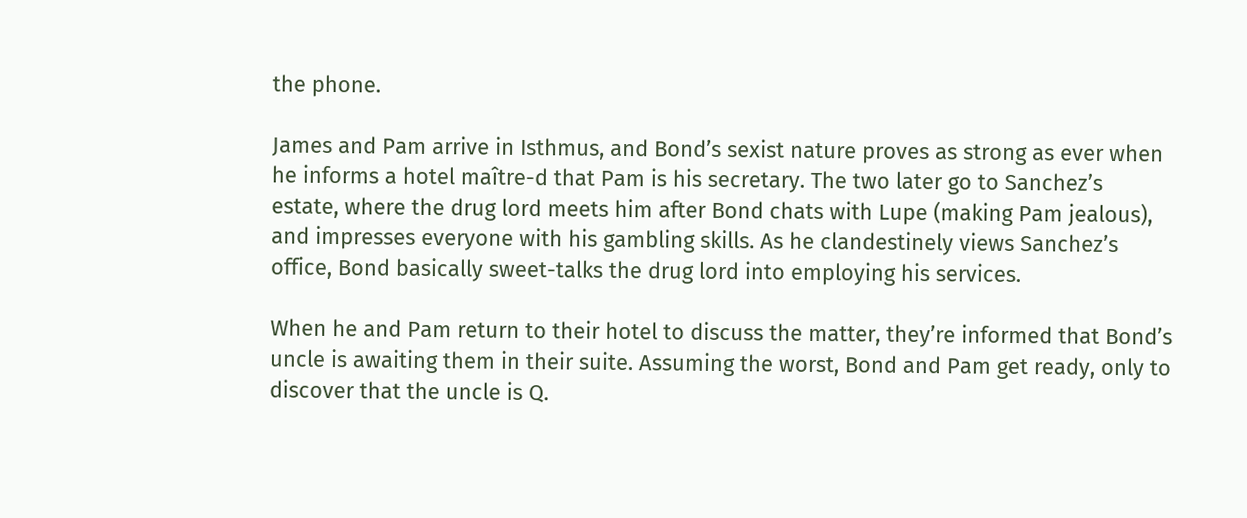the phone.

James and Pam arrive in Isthmus, and Bond’s sexist nature proves as strong as ever when he informs a hotel maître-d that Pam is his secretary. The two later go to Sanchez’s estate, where the drug lord meets him after Bond chats with Lupe (making Pam jealous), and impresses everyone with his gambling skills. As he clandestinely views Sanchez’s office, Bond basically sweet-talks the drug lord into employing his services.

When he and Pam return to their hotel to discuss the matter, they’re informed that Bond’s uncle is awaiting them in their suite. Assuming the worst, Bond and Pam get ready, only to discover that the uncle is Q.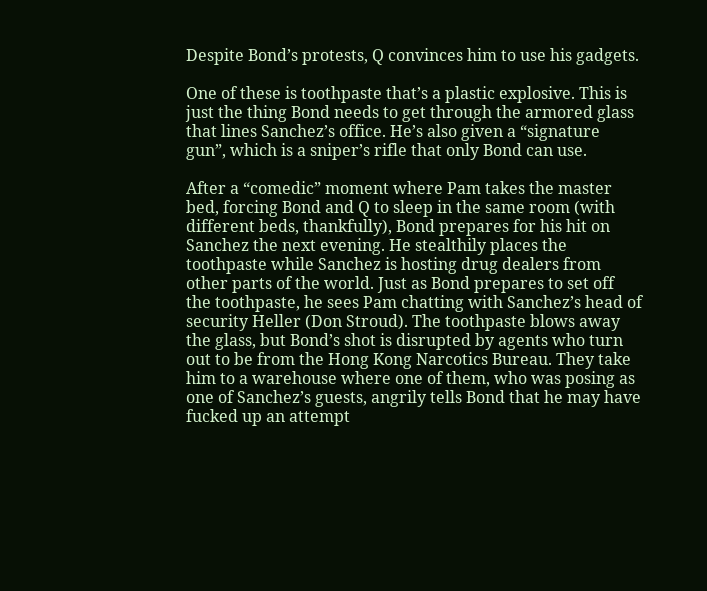Despite Bond’s protests, Q convinces him to use his gadgets.

One of these is toothpaste that’s a plastic explosive. This is just the thing Bond needs to get through the armored glass that lines Sanchez’s office. He’s also given a “signature gun”, which is a sniper’s rifle that only Bond can use.

After a “comedic” moment where Pam takes the master bed, forcing Bond and Q to sleep in the same room (with different beds, thankfully), Bond prepares for his hit on Sanchez the next evening. He stealthily places the toothpaste while Sanchez is hosting drug dealers from other parts of the world. Just as Bond prepares to set off the toothpaste, he sees Pam chatting with Sanchez’s head of security Heller (Don Stroud). The toothpaste blows away the glass, but Bond’s shot is disrupted by agents who turn out to be from the Hong Kong Narcotics Bureau. They take him to a warehouse where one of them, who was posing as one of Sanchez’s guests, angrily tells Bond that he may have fucked up an attempt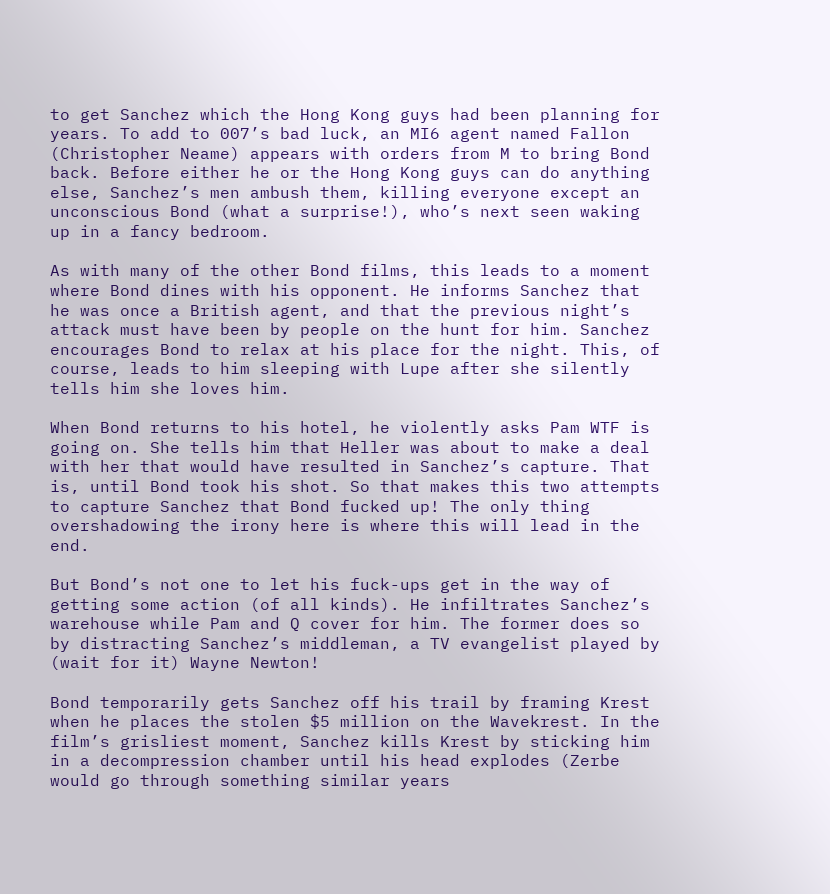to get Sanchez which the Hong Kong guys had been planning for years. To add to 007’s bad luck, an MI6 agent named Fallon (Christopher Neame) appears with orders from M to bring Bond back. Before either he or the Hong Kong guys can do anything else, Sanchez’s men ambush them, killing everyone except an unconscious Bond (what a surprise!), who’s next seen waking up in a fancy bedroom.

As with many of the other Bond films, this leads to a moment where Bond dines with his opponent. He informs Sanchez that he was once a British agent, and that the previous night’s attack must have been by people on the hunt for him. Sanchez encourages Bond to relax at his place for the night. This, of course, leads to him sleeping with Lupe after she silently tells him she loves him.

When Bond returns to his hotel, he violently asks Pam WTF is going on. She tells him that Heller was about to make a deal with her that would have resulted in Sanchez’s capture. That is, until Bond took his shot. So that makes this two attempts to capture Sanchez that Bond fucked up! The only thing overshadowing the irony here is where this will lead in the end.

But Bond’s not one to let his fuck-ups get in the way of getting some action (of all kinds). He infiltrates Sanchez’s warehouse while Pam and Q cover for him. The former does so by distracting Sanchez’s middleman, a TV evangelist played by (wait for it) Wayne Newton!

Bond temporarily gets Sanchez off his trail by framing Krest when he places the stolen $5 million on the Wavekrest. In the film’s grisliest moment, Sanchez kills Krest by sticking him in a decompression chamber until his head explodes (Zerbe would go through something similar years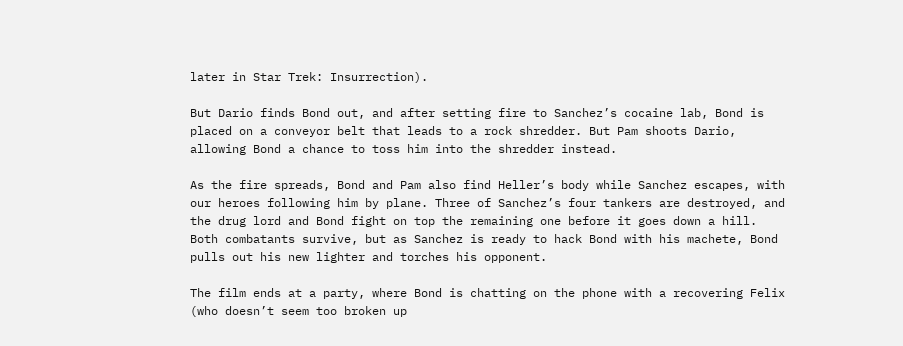later in Star Trek: Insurrection).

But Dario finds Bond out, and after setting fire to Sanchez’s cocaine lab, Bond is placed on a conveyor belt that leads to a rock shredder. But Pam shoots Dario, allowing Bond a chance to toss him into the shredder instead.

As the fire spreads, Bond and Pam also find Heller’s body while Sanchez escapes, with our heroes following him by plane. Three of Sanchez’s four tankers are destroyed, and the drug lord and Bond fight on top the remaining one before it goes down a hill. Both combatants survive, but as Sanchez is ready to hack Bond with his machete, Bond pulls out his new lighter and torches his opponent.

The film ends at a party, where Bond is chatting on the phone with a recovering Felix (who doesn’t seem too broken up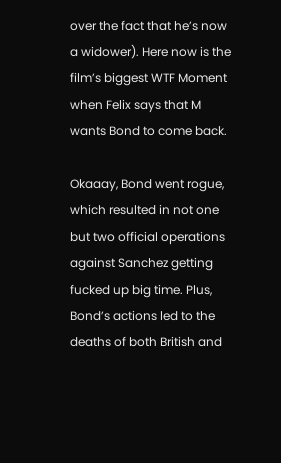over the fact that he’s now a widower). Here now is the film’s biggest WTF Moment when Felix says that M wants Bond to come back.

Okaaay, Bond went rogue, which resulted in not one but two official operations against Sanchez getting fucked up big time. Plus, Bond’s actions led to the deaths of both British and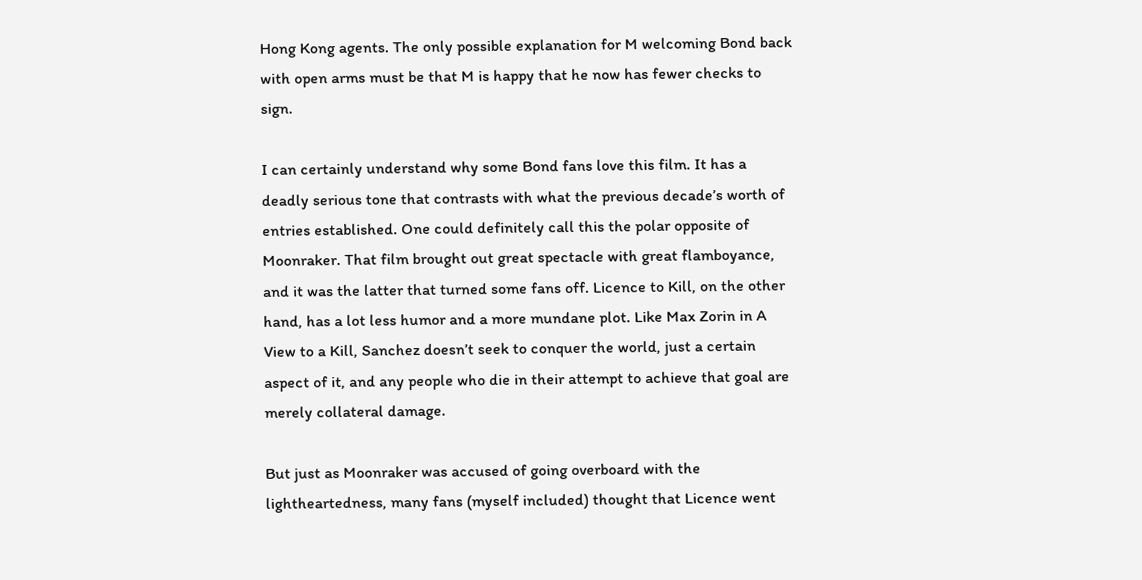Hong Kong agents. The only possible explanation for M welcoming Bond back with open arms must be that M is happy that he now has fewer checks to sign.

I can certainly understand why some Bond fans love this film. It has a deadly serious tone that contrasts with what the previous decade’s worth of entries established. One could definitely call this the polar opposite of Moonraker. That film brought out great spectacle with great flamboyance, and it was the latter that turned some fans off. Licence to Kill, on the other hand, has a lot less humor and a more mundane plot. Like Max Zorin in A View to a Kill, Sanchez doesn’t seek to conquer the world, just a certain aspect of it, and any people who die in their attempt to achieve that goal are merely collateral damage.

But just as Moonraker was accused of going overboard with the lightheartedness, many fans (myself included) thought that Licence went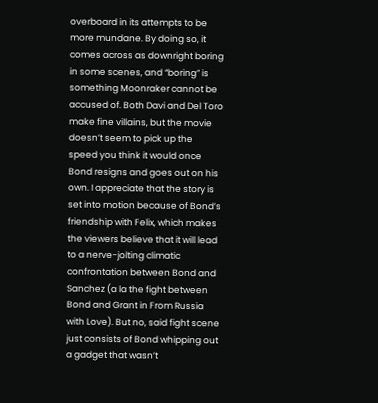overboard in its attempts to be more mundane. By doing so, it comes across as downright boring in some scenes, and “boring” is something Moonraker cannot be accused of. Both Davi and Del Toro make fine villains, but the movie doesn’t seem to pick up the speed you think it would once Bond resigns and goes out on his own. I appreciate that the story is set into motion because of Bond’s friendship with Felix, which makes the viewers believe that it will lead to a nerve-jolting climatic confrontation between Bond and Sanchez (a la the fight between Bond and Grant in From Russia with Love). But no, said fight scene just consists of Bond whipping out a gadget that wasn’t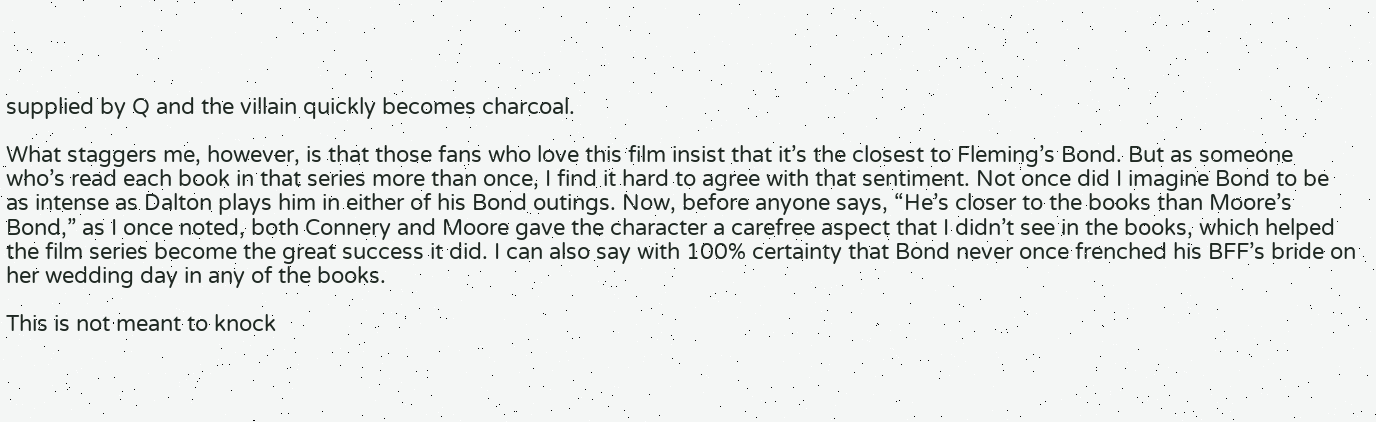supplied by Q and the villain quickly becomes charcoal.

What staggers me, however, is that those fans who love this film insist that it’s the closest to Fleming’s Bond. But as someone who’s read each book in that series more than once, I find it hard to agree with that sentiment. Not once did I imagine Bond to be as intense as Dalton plays him in either of his Bond outings. Now, before anyone says, “He’s closer to the books than Moore’s Bond,” as I once noted, both Connery and Moore gave the character a carefree aspect that I didn’t see in the books, which helped the film series become the great success it did. I can also say with 100% certainty that Bond never once frenched his BFF’s bride on her wedding day in any of the books.

This is not meant to knock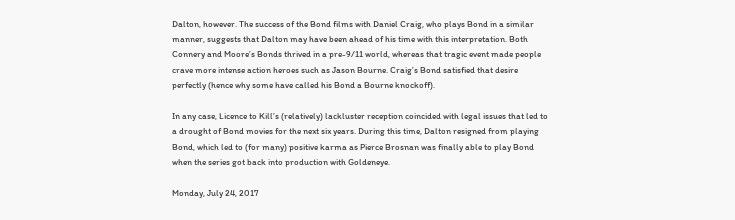Dalton, however. The success of the Bond films with Daniel Craig, who plays Bond in a similar manner, suggests that Dalton may have been ahead of his time with this interpretation. Both Connery and Moore’s Bonds thrived in a pre-9/11 world, whereas that tragic event made people crave more intense action heroes such as Jason Bourne. Craig’s Bond satisfied that desire perfectly (hence why some have called his Bond a Bourne knockoff).

In any case, Licence to Kill’s (relatively) lackluster reception coincided with legal issues that led to a drought of Bond movies for the next six years. During this time, Dalton resigned from playing Bond, which led to (for many) positive karma as Pierce Brosnan was finally able to play Bond when the series got back into production with Goldeneye.

Monday, July 24, 2017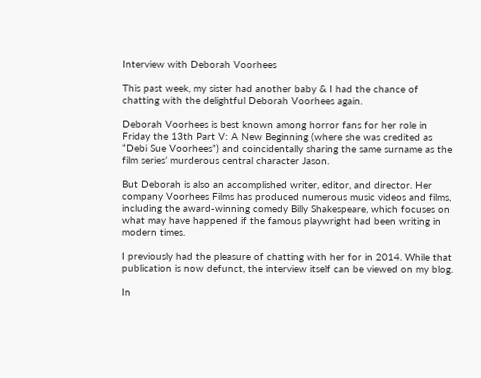Interview with Deborah Voorhees

This past week, my sister had another baby & I had the chance of chatting with the delightful Deborah Voorhees again.

Deborah Voorhees is best known among horror fans for her role in Friday the 13th Part V: A New Beginning (where she was credited as “Debi Sue Voorhees”) and coincidentally sharing the same surname as the film series’ murderous central character Jason.

But Deborah is also an accomplished writer, editor, and director. Her company Voorhees Films has produced numerous music videos and films, including the award-winning comedy Billy Shakespeare, which focuses on what may have happened if the famous playwright had been writing in modern times.

I previously had the pleasure of chatting with her for in 2014. While that publication is now defunct, the interview itself can be viewed on my blog.

In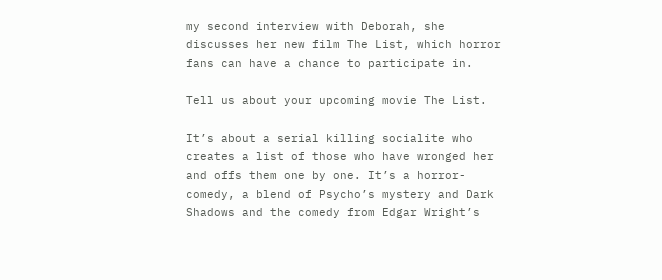my second interview with Deborah, she discusses her new film The List, which horror fans can have a chance to participate in.

Tell us about your upcoming movie The List.

It’s about a serial killing socialite who creates a list of those who have wronged her and offs them one by one. It’s a horror-comedy, a blend of Psycho’s mystery and Dark Shadows and the comedy from Edgar Wright’s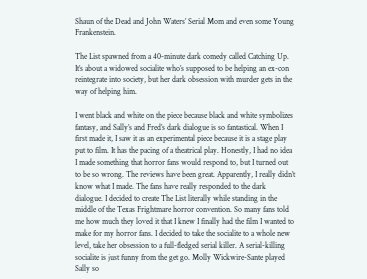Shaun of the Dead and John Waters’ Serial Mom and even some Young Frankenstein.

The List spawned from a 40-minute dark comedy called Catching Up. It’s about a widowed socialite who’s supposed to be helping an ex-con reintegrate into society, but her dark obsession with murder gets in the way of helping him.

I went black and white on the piece because black and white symbolizes fantasy, and Sally’s and Fred’s dark dialogue is so fantastical. When I first made it, I saw it as an experimental piece because it is a stage play put to film. It has the pacing of a theatrical play. Honestly, I had no idea I made something that horror fans would respond to, but I turned out to be so wrong. The reviews have been great. Apparently, I really didn’t know what I made. The fans have really responded to the dark dialogue. I decided to create The List literally while standing in the middle of the Texas Frightmare horror convention. So many fans told me how much they loved it that I knew I finally had the film I wanted to make for my horror fans. I decided to take the socialite to a whole new level, take her obsession to a full-fledged serial killer. A serial-killing socialite is just funny from the get go. Molly Wickwire-Sante played Sally so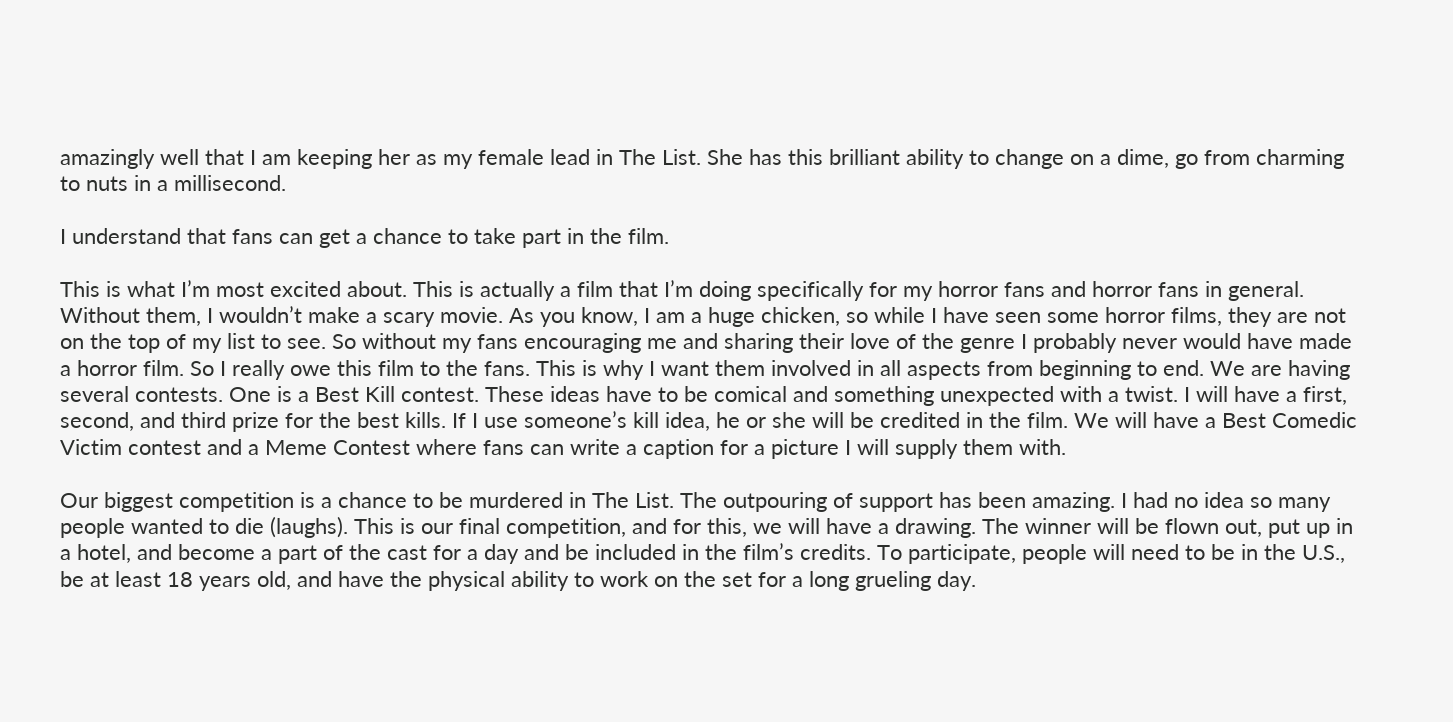amazingly well that I am keeping her as my female lead in The List. She has this brilliant ability to change on a dime, go from charming to nuts in a millisecond.

I understand that fans can get a chance to take part in the film.

This is what I’m most excited about. This is actually a film that I’m doing specifically for my horror fans and horror fans in general. Without them, I wouldn’t make a scary movie. As you know, I am a huge chicken, so while I have seen some horror films, they are not on the top of my list to see. So without my fans encouraging me and sharing their love of the genre I probably never would have made a horror film. So I really owe this film to the fans. This is why I want them involved in all aspects from beginning to end. We are having several contests. One is a Best Kill contest. These ideas have to be comical and something unexpected with a twist. I will have a first, second, and third prize for the best kills. If I use someone’s kill idea, he or she will be credited in the film. We will have a Best Comedic Victim contest and a Meme Contest where fans can write a caption for a picture I will supply them with.

Our biggest competition is a chance to be murdered in The List. The outpouring of support has been amazing. I had no idea so many people wanted to die (laughs). This is our final competition, and for this, we will have a drawing. The winner will be flown out, put up in a hotel, and become a part of the cast for a day and be included in the film’s credits. To participate, people will need to be in the U.S., be at least 18 years old, and have the physical ability to work on the set for a long grueling day.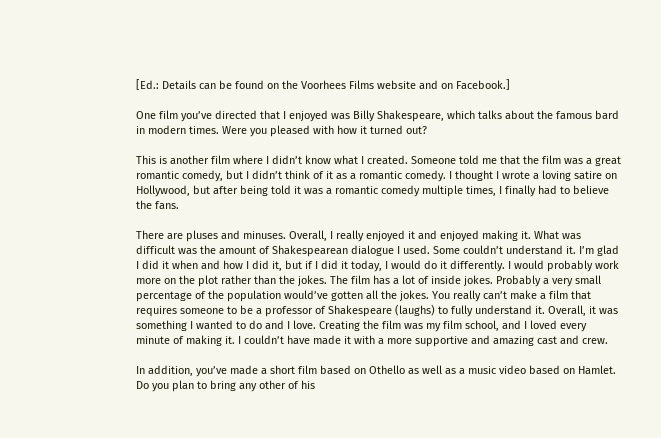[Ed.: Details can be found on the Voorhees Films website and on Facebook.]

One film you’ve directed that I enjoyed was Billy Shakespeare, which talks about the famous bard in modern times. Were you pleased with how it turned out?

This is another film where I didn’t know what I created. Someone told me that the film was a great romantic comedy, but I didn’t think of it as a romantic comedy. I thought I wrote a loving satire on Hollywood, but after being told it was a romantic comedy multiple times, I finally had to believe the fans.

There are pluses and minuses. Overall, I really enjoyed it and enjoyed making it. What was difficult was the amount of Shakespearean dialogue I used. Some couldn’t understand it. I’m glad I did it when and how I did it, but if I did it today, I would do it differently. I would probably work more on the plot rather than the jokes. The film has a lot of inside jokes. Probably a very small percentage of the population would’ve gotten all the jokes. You really can’t make a film that requires someone to be a professor of Shakespeare (laughs) to fully understand it. Overall, it was something I wanted to do and I love. Creating the film was my film school, and I loved every minute of making it. I couldn’t have made it with a more supportive and amazing cast and crew.

In addition, you’ve made a short film based on Othello as well as a music video based on Hamlet. Do you plan to bring any other of his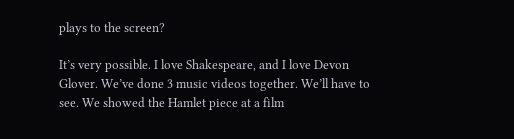plays to the screen?

It’s very possible. I love Shakespeare, and I love Devon Glover. We’ve done 3 music videos together. We’ll have to see. We showed the Hamlet piece at a film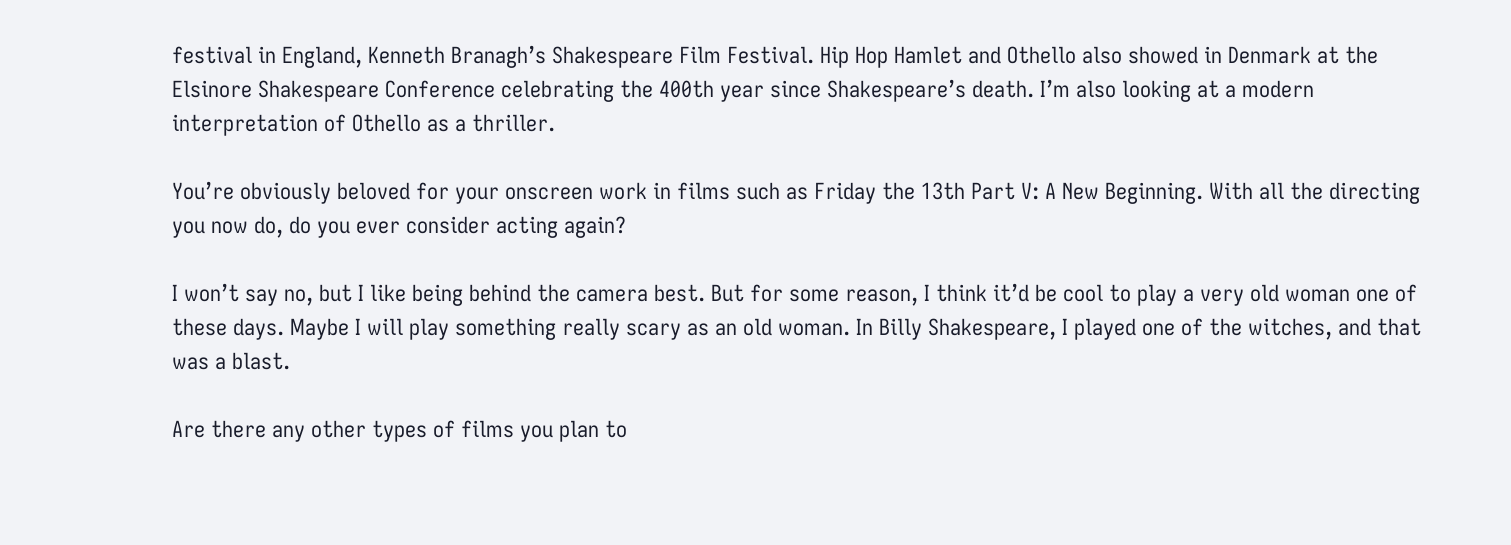festival in England, Kenneth Branagh’s Shakespeare Film Festival. Hip Hop Hamlet and Othello also showed in Denmark at the Elsinore Shakespeare Conference celebrating the 400th year since Shakespeare’s death. I’m also looking at a modern interpretation of Othello as a thriller.

You’re obviously beloved for your onscreen work in films such as Friday the 13th Part V: A New Beginning. With all the directing you now do, do you ever consider acting again?

I won’t say no, but I like being behind the camera best. But for some reason, I think it’d be cool to play a very old woman one of these days. Maybe I will play something really scary as an old woman. In Billy Shakespeare, I played one of the witches, and that was a blast.

Are there any other types of films you plan to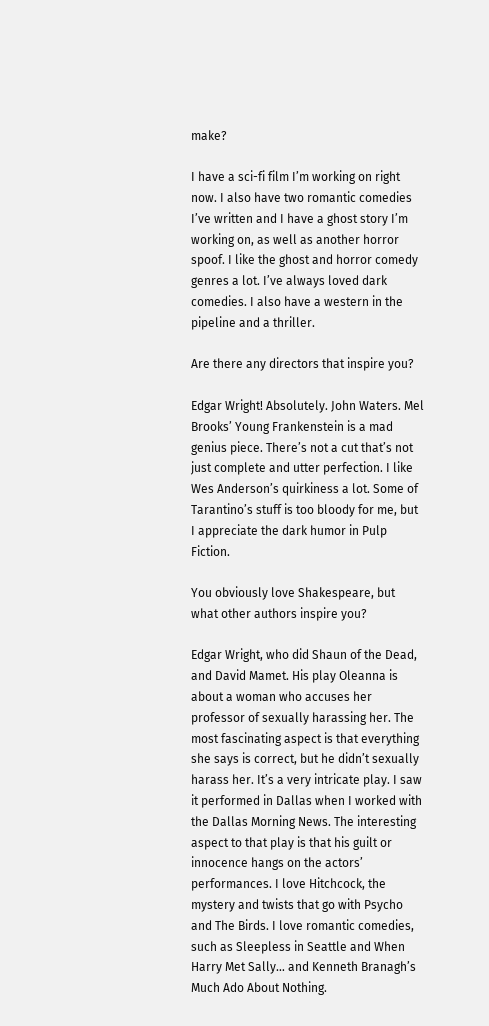make?

I have a sci-fi film I’m working on right now. I also have two romantic comedies I’ve written and I have a ghost story I’m working on, as well as another horror spoof. I like the ghost and horror comedy genres a lot. I’ve always loved dark comedies. I also have a western in the pipeline and a thriller.

Are there any directors that inspire you?

Edgar Wright! Absolutely. John Waters. Mel Brooks’ Young Frankenstein is a mad genius piece. There’s not a cut that’s not just complete and utter perfection. I like Wes Anderson’s quirkiness a lot. Some of Tarantino’s stuff is too bloody for me, but I appreciate the dark humor in Pulp Fiction.

You obviously love Shakespeare, but what other authors inspire you?

Edgar Wright, who did Shaun of the Dead, and David Mamet. His play Oleanna is about a woman who accuses her professor of sexually harassing her. The most fascinating aspect is that everything she says is correct, but he didn’t sexually harass her. It’s a very intricate play. I saw it performed in Dallas when I worked with the Dallas Morning News. The interesting aspect to that play is that his guilt or innocence hangs on the actors’ performances. I love Hitchcock, the mystery and twists that go with Psycho and The Birds. I love romantic comedies, such as Sleepless in Seattle and When Harry Met Sally… and Kenneth Branagh’s Much Ado About Nothing.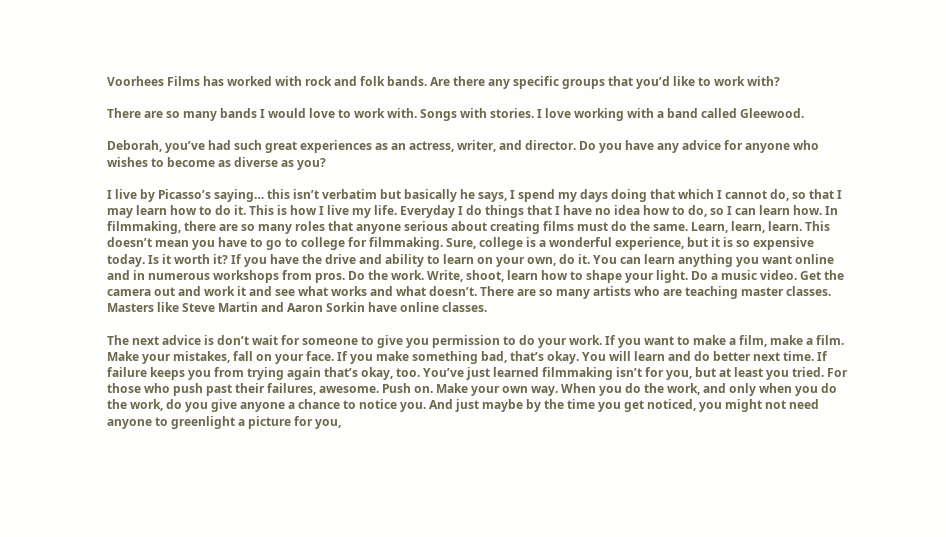Voorhees Films has worked with rock and folk bands. Are there any specific groups that you’d like to work with?

There are so many bands I would love to work with. Songs with stories. I love working with a band called Gleewood.

Deborah, you’ve had such great experiences as an actress, writer, and director. Do you have any advice for anyone who wishes to become as diverse as you?

I live by Picasso’s saying… this isn’t verbatim but basically he says, I spend my days doing that which I cannot do, so that I may learn how to do it. This is how I live my life. Everyday I do things that I have no idea how to do, so I can learn how. In filmmaking, there are so many roles that anyone serious about creating films must do the same. Learn, learn, learn. This doesn’t mean you have to go to college for filmmaking. Sure, college is a wonderful experience, but it is so expensive today. Is it worth it? If you have the drive and ability to learn on your own, do it. You can learn anything you want online and in numerous workshops from pros. Do the work. Write, shoot, learn how to shape your light. Do a music video. Get the camera out and work it and see what works and what doesn’t. There are so many artists who are teaching master classes. Masters like Steve Martin and Aaron Sorkin have online classes.

The next advice is don’t wait for someone to give you permission to do your work. If you want to make a film, make a film. Make your mistakes, fall on your face. If you make something bad, that’s okay. You will learn and do better next time. If failure keeps you from trying again that’s okay, too. You’ve just learned filmmaking isn’t for you, but at least you tried. For those who push past their failures, awesome. Push on. Make your own way. When you do the work, and only when you do the work, do you give anyone a chance to notice you. And just maybe by the time you get noticed, you might not need anyone to greenlight a picture for you,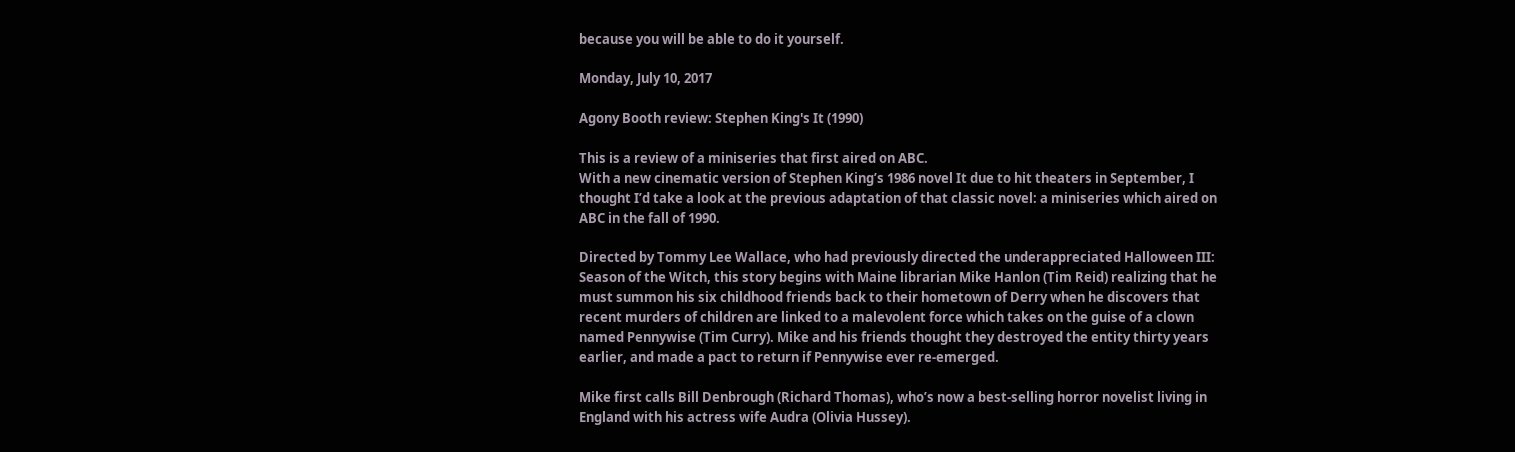because you will be able to do it yourself.

Monday, July 10, 2017

Agony Booth review: Stephen King's It (1990)

This is a review of a miniseries that first aired on ABC.
With a new cinematic version of Stephen King’s 1986 novel It due to hit theaters in September, I thought I’d take a look at the previous adaptation of that classic novel: a miniseries which aired on ABC in the fall of 1990.

Directed by Tommy Lee Wallace, who had previously directed the underappreciated Halloween III: Season of the Witch, this story begins with Maine librarian Mike Hanlon (Tim Reid) realizing that he must summon his six childhood friends back to their hometown of Derry when he discovers that recent murders of children are linked to a malevolent force which takes on the guise of a clown named Pennywise (Tim Curry). Mike and his friends thought they destroyed the entity thirty years earlier, and made a pact to return if Pennywise ever re-emerged.

Mike first calls Bill Denbrough (Richard Thomas), who’s now a best-selling horror novelist living in England with his actress wife Audra (Olivia Hussey).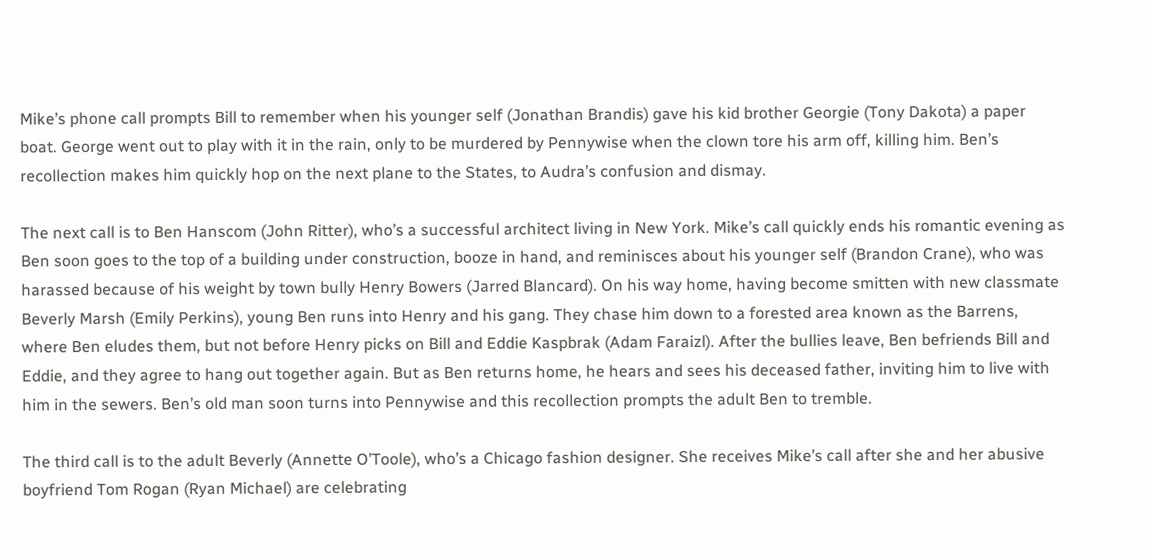Mike’s phone call prompts Bill to remember when his younger self (Jonathan Brandis) gave his kid brother Georgie (Tony Dakota) a paper boat. George went out to play with it in the rain, only to be murdered by Pennywise when the clown tore his arm off, killing him. Ben’s recollection makes him quickly hop on the next plane to the States, to Audra’s confusion and dismay.

The next call is to Ben Hanscom (John Ritter), who’s a successful architect living in New York. Mike’s call quickly ends his romantic evening as Ben soon goes to the top of a building under construction, booze in hand, and reminisces about his younger self (Brandon Crane), who was harassed because of his weight by town bully Henry Bowers (Jarred Blancard). On his way home, having become smitten with new classmate Beverly Marsh (Emily Perkins), young Ben runs into Henry and his gang. They chase him down to a forested area known as the Barrens, where Ben eludes them, but not before Henry picks on Bill and Eddie Kaspbrak (Adam Faraizl). After the bullies leave, Ben befriends Bill and Eddie, and they agree to hang out together again. But as Ben returns home, he hears and sees his deceased father, inviting him to live with him in the sewers. Ben’s old man soon turns into Pennywise and this recollection prompts the adult Ben to tremble.

The third call is to the adult Beverly (Annette O’Toole), who’s a Chicago fashion designer. She receives Mike’s call after she and her abusive boyfriend Tom Rogan (Ryan Michael) are celebrating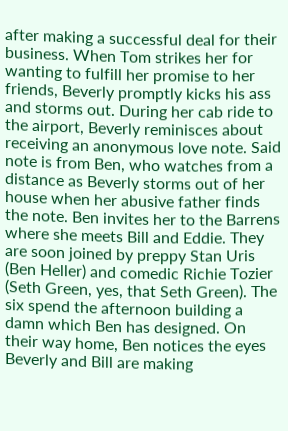after making a successful deal for their business. When Tom strikes her for wanting to fulfill her promise to her friends, Beverly promptly kicks his ass and storms out. During her cab ride to the airport, Beverly reminisces about receiving an anonymous love note. Said note is from Ben, who watches from a distance as Beverly storms out of her house when her abusive father finds the note. Ben invites her to the Barrens where she meets Bill and Eddie. They are soon joined by preppy Stan Uris (Ben Heller) and comedic Richie Tozier (Seth Green, yes, that Seth Green). The six spend the afternoon building a damn which Ben has designed. On their way home, Ben notices the eyes Beverly and Bill are making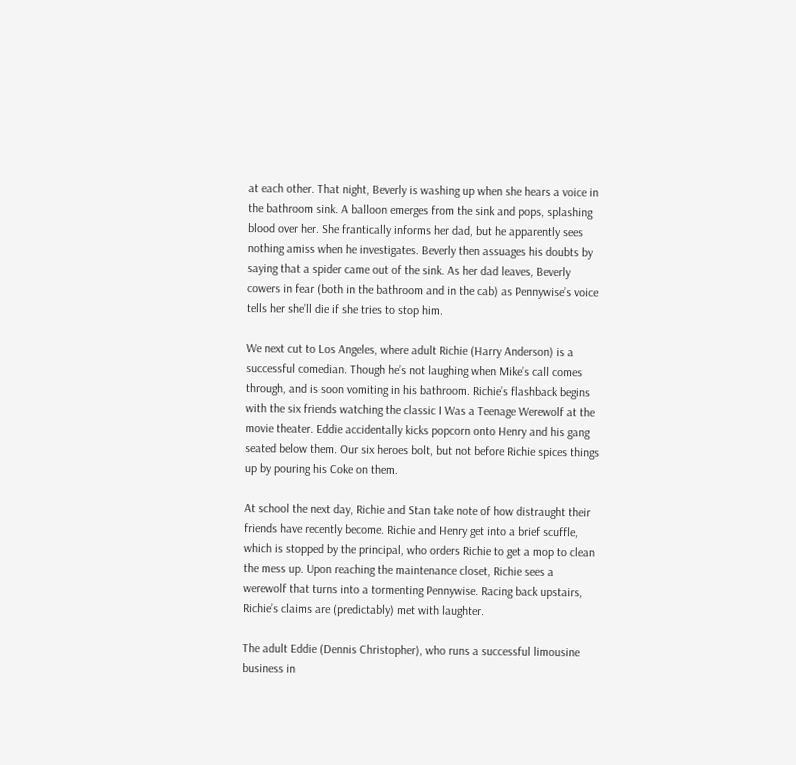at each other. That night, Beverly is washing up when she hears a voice in the bathroom sink. A balloon emerges from the sink and pops, splashing blood over her. She frantically informs her dad, but he apparently sees nothing amiss when he investigates. Beverly then assuages his doubts by saying that a spider came out of the sink. As her dad leaves, Beverly cowers in fear (both in the bathroom and in the cab) as Pennywise’s voice tells her she’ll die if she tries to stop him.

We next cut to Los Angeles, where adult Richie (Harry Anderson) is a successful comedian. Though he’s not laughing when Mike’s call comes through, and is soon vomiting in his bathroom. Richie’s flashback begins with the six friends watching the classic I Was a Teenage Werewolf at the movie theater. Eddie accidentally kicks popcorn onto Henry and his gang seated below them. Our six heroes bolt, but not before Richie spices things up by pouring his Coke on them.

At school the next day, Richie and Stan take note of how distraught their friends have recently become. Richie and Henry get into a brief scuffle, which is stopped by the principal, who orders Richie to get a mop to clean the mess up. Upon reaching the maintenance closet, Richie sees a werewolf that turns into a tormenting Pennywise. Racing back upstairs, Richie’s claims are (predictably) met with laughter.

The adult Eddie (Dennis Christopher), who runs a successful limousine business in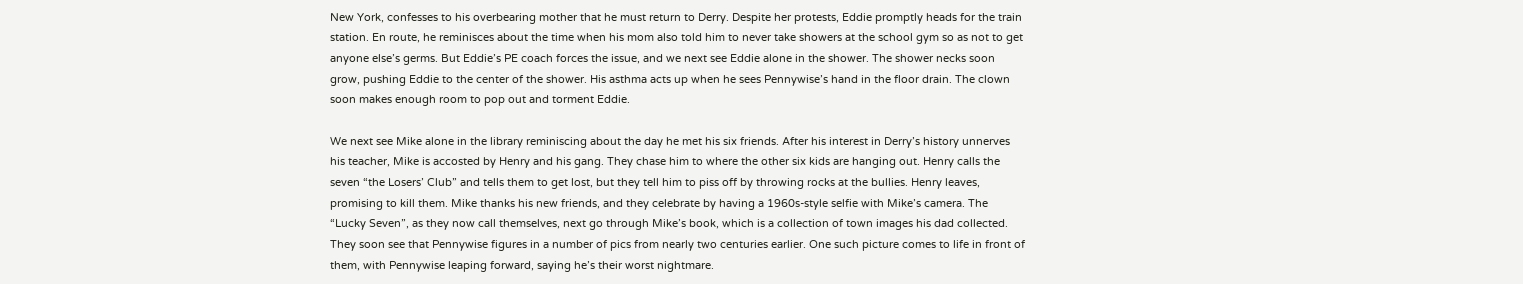New York, confesses to his overbearing mother that he must return to Derry. Despite her protests, Eddie promptly heads for the train station. En route, he reminisces about the time when his mom also told him to never take showers at the school gym so as not to get anyone else’s germs. But Eddie’s PE coach forces the issue, and we next see Eddie alone in the shower. The shower necks soon grow, pushing Eddie to the center of the shower. His asthma acts up when he sees Pennywise’s hand in the floor drain. The clown soon makes enough room to pop out and torment Eddie.

We next see Mike alone in the library reminiscing about the day he met his six friends. After his interest in Derry’s history unnerves his teacher, Mike is accosted by Henry and his gang. They chase him to where the other six kids are hanging out. Henry calls the seven “the Losers’ Club” and tells them to get lost, but they tell him to piss off by throwing rocks at the bullies. Henry leaves, promising to kill them. Mike thanks his new friends, and they celebrate by having a 1960s-style selfie with Mike’s camera. The “Lucky Seven”, as they now call themselves, next go through Mike’s book, which is a collection of town images his dad collected. They soon see that Pennywise figures in a number of pics from nearly two centuries earlier. One such picture comes to life in front of them, with Pennywise leaping forward, saying he’s their worst nightmare.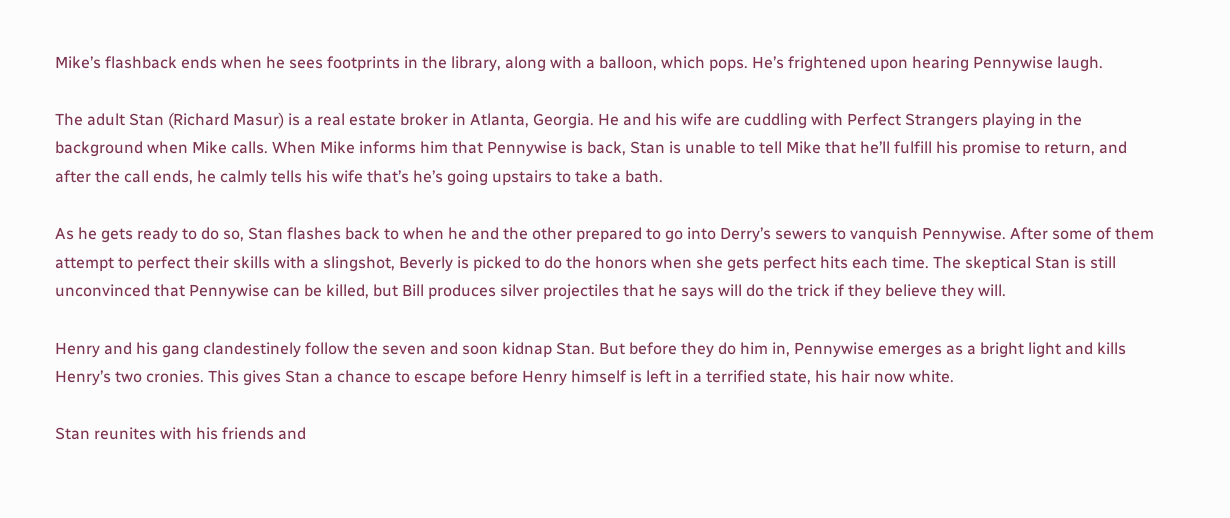Mike’s flashback ends when he sees footprints in the library, along with a balloon, which pops. He’s frightened upon hearing Pennywise laugh.

The adult Stan (Richard Masur) is a real estate broker in Atlanta, Georgia. He and his wife are cuddling with Perfect Strangers playing in the background when Mike calls. When Mike informs him that Pennywise is back, Stan is unable to tell Mike that he’ll fulfill his promise to return, and after the call ends, he calmly tells his wife that’s he’s going upstairs to take a bath.

As he gets ready to do so, Stan flashes back to when he and the other prepared to go into Derry’s sewers to vanquish Pennywise. After some of them attempt to perfect their skills with a slingshot, Beverly is picked to do the honors when she gets perfect hits each time. The skeptical Stan is still unconvinced that Pennywise can be killed, but Bill produces silver projectiles that he says will do the trick if they believe they will.

Henry and his gang clandestinely follow the seven and soon kidnap Stan. But before they do him in, Pennywise emerges as a bright light and kills Henry’s two cronies. This gives Stan a chance to escape before Henry himself is left in a terrified state, his hair now white.

Stan reunites with his friends and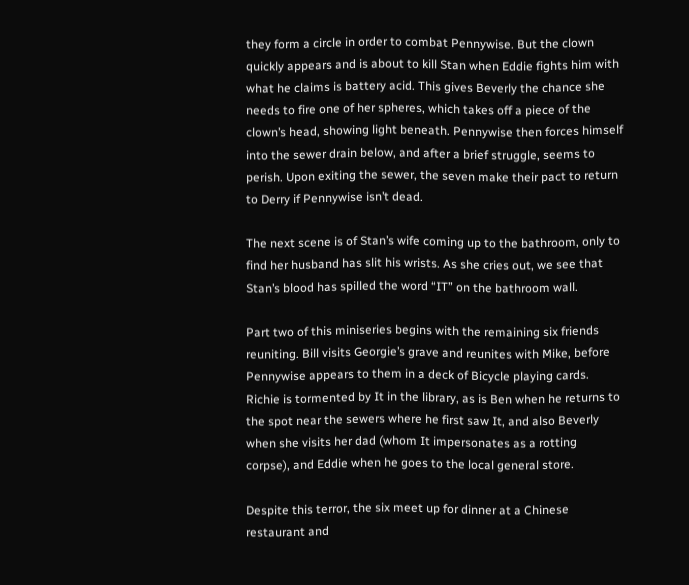they form a circle in order to combat Pennywise. But the clown quickly appears and is about to kill Stan when Eddie fights him with what he claims is battery acid. This gives Beverly the chance she needs to fire one of her spheres, which takes off a piece of the clown’s head, showing light beneath. Pennywise then forces himself into the sewer drain below, and after a brief struggle, seems to perish. Upon exiting the sewer, the seven make their pact to return to Derry if Pennywise isn’t dead.

The next scene is of Stan’s wife coming up to the bathroom, only to find her husband has slit his wrists. As she cries out, we see that Stan’s blood has spilled the word “IT” on the bathroom wall.

Part two of this miniseries begins with the remaining six friends reuniting. Bill visits Georgie’s grave and reunites with Mike, before Pennywise appears to them in a deck of Bicycle playing cards. Richie is tormented by It in the library, as is Ben when he returns to the spot near the sewers where he first saw It, and also Beverly when she visits her dad (whom It impersonates as a rotting corpse), and Eddie when he goes to the local general store.

Despite this terror, the six meet up for dinner at a Chinese restaurant and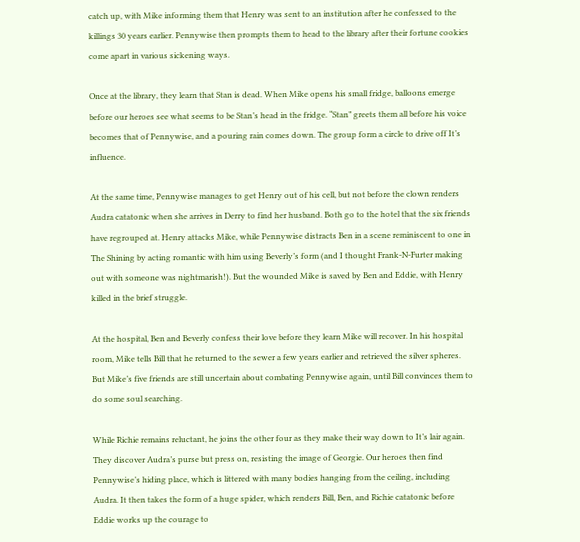catch up, with Mike informing them that Henry was sent to an institution after he confessed to the killings 30 years earlier. Pennywise then prompts them to head to the library after their fortune cookies come apart in various sickening ways.

Once at the library, they learn that Stan is dead. When Mike opens his small fridge, balloons emerge before our heroes see what seems to be Stan’s head in the fridge. “Stan” greets them all before his voice becomes that of Pennywise, and a pouring rain comes down. The group form a circle to drive off It’s influence.

At the same time, Pennywise manages to get Henry out of his cell, but not before the clown renders Audra catatonic when she arrives in Derry to find her husband. Both go to the hotel that the six friends have regrouped at. Henry attacks Mike, while Pennywise distracts Ben in a scene reminiscent to one in The Shining by acting romantic with him using Beverly’s form (and I thought Frank-N-Furter making out with someone was nightmarish!). But the wounded Mike is saved by Ben and Eddie, with Henry killed in the brief struggle.

At the hospital, Ben and Beverly confess their love before they learn Mike will recover. In his hospital room, Mike tells Bill that he returned to the sewer a few years earlier and retrieved the silver spheres. But Mike’s five friends are still uncertain about combating Pennywise again, until Bill convinces them to do some soul searching.

While Richie remains reluctant, he joins the other four as they make their way down to It’s lair again. They discover Audra’s purse but press on, resisting the image of Georgie. Our heroes then find Pennywise’s hiding place, which is littered with many bodies hanging from the ceiling, including Audra. It then takes the form of a huge spider, which renders Bill, Ben, and Richie catatonic before Eddie works up the courage to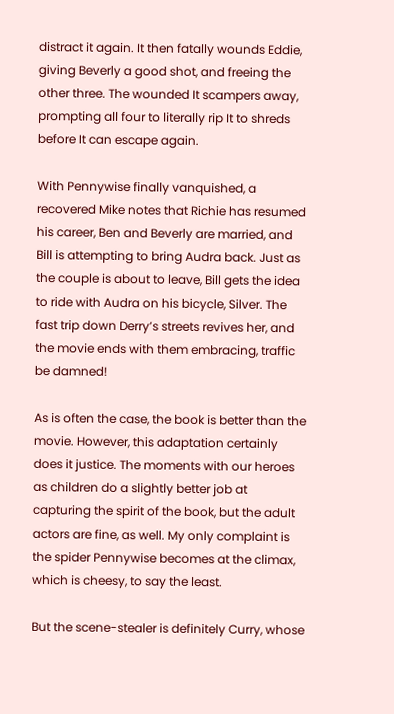distract it again. It then fatally wounds Eddie, giving Beverly a good shot, and freeing the other three. The wounded It scampers away, prompting all four to literally rip It to shreds before It can escape again.

With Pennywise finally vanquished, a recovered Mike notes that Richie has resumed his career, Ben and Beverly are married, and Bill is attempting to bring Audra back. Just as the couple is about to leave, Bill gets the idea to ride with Audra on his bicycle, Silver. The fast trip down Derry’s streets revives her, and the movie ends with them embracing, traffic be damned!

As is often the case, the book is better than the movie. However, this adaptation certainly does it justice. The moments with our heroes as children do a slightly better job at capturing the spirit of the book, but the adult actors are fine, as well. My only complaint is the spider Pennywise becomes at the climax, which is cheesy, to say the least.

But the scene-stealer is definitely Curry, whose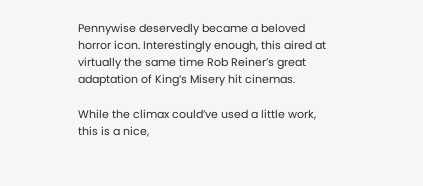Pennywise deservedly became a beloved horror icon. Interestingly enough, this aired at virtually the same time Rob Reiner’s great adaptation of King’s Misery hit cinemas.

While the climax could’ve used a little work, this is a nice,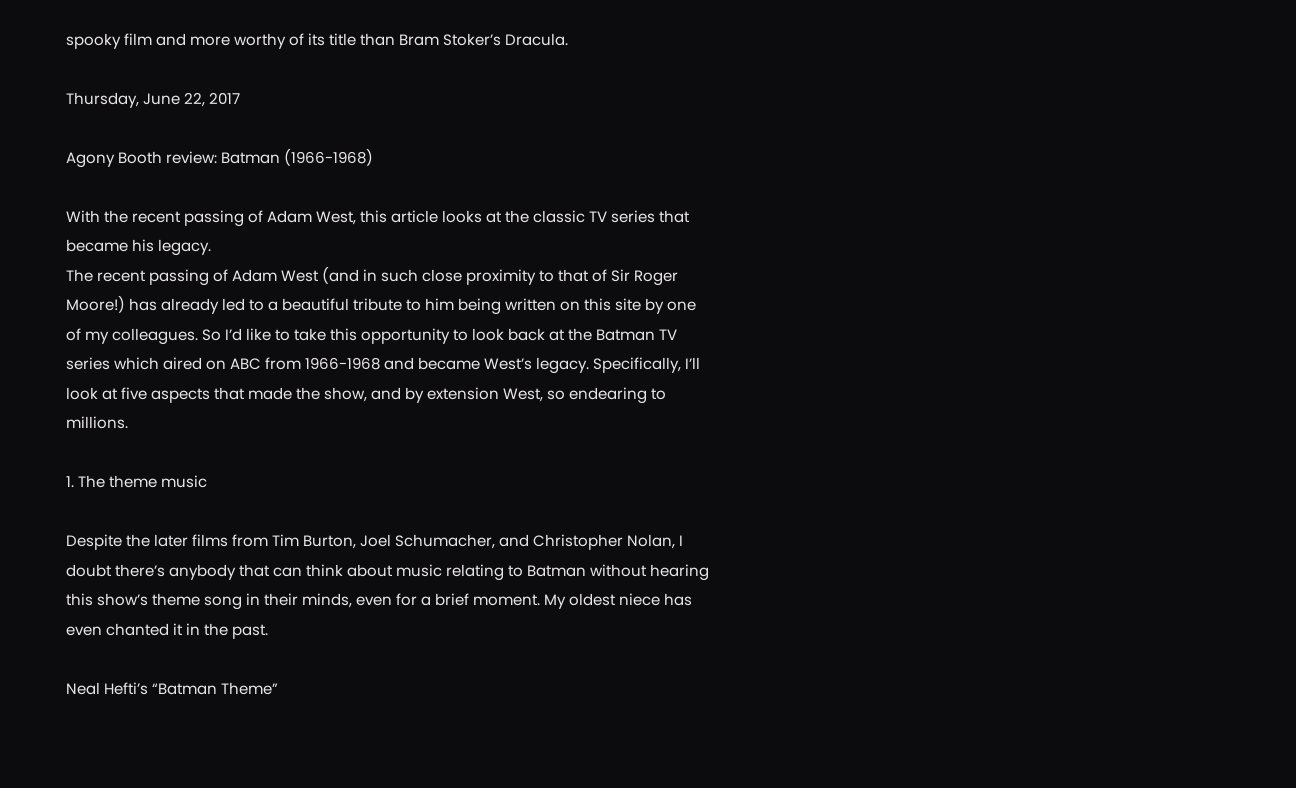spooky film and more worthy of its title than Bram Stoker’s Dracula.

Thursday, June 22, 2017

Agony Booth review: Batman (1966-1968)

With the recent passing of Adam West, this article looks at the classic TV series that became his legacy.
The recent passing of Adam West (and in such close proximity to that of Sir Roger Moore!) has already led to a beautiful tribute to him being written on this site by one of my colleagues. So I’d like to take this opportunity to look back at the Batman TV series which aired on ABC from 1966-1968 and became West’s legacy. Specifically, I’ll look at five aspects that made the show, and by extension West, so endearing to millions.

1. The theme music

Despite the later films from Tim Burton, Joel Schumacher, and Christopher Nolan, I doubt there’s anybody that can think about music relating to Batman without hearing this show’s theme song in their minds, even for a brief moment. My oldest niece has even chanted it in the past.

Neal Hefti’s “Batman Theme”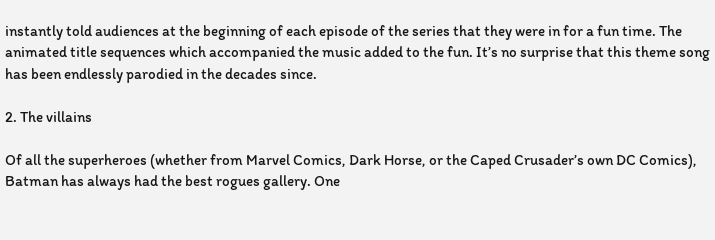instantly told audiences at the beginning of each episode of the series that they were in for a fun time. The animated title sequences which accompanied the music added to the fun. It’s no surprise that this theme song has been endlessly parodied in the decades since.

2. The villains

Of all the superheroes (whether from Marvel Comics, Dark Horse, or the Caped Crusader’s own DC Comics), Batman has always had the best rogues gallery. One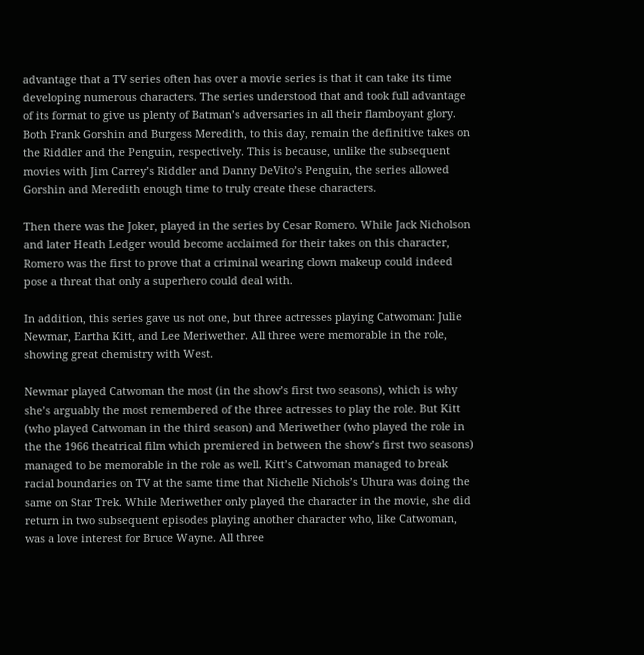advantage that a TV series often has over a movie series is that it can take its time developing numerous characters. The series understood that and took full advantage of its format to give us plenty of Batman’s adversaries in all their flamboyant glory. Both Frank Gorshin and Burgess Meredith, to this day, remain the definitive takes on the Riddler and the Penguin, respectively. This is because, unlike the subsequent movies with Jim Carrey’s Riddler and Danny DeVito’s Penguin, the series allowed Gorshin and Meredith enough time to truly create these characters.

Then there was the Joker, played in the series by Cesar Romero. While Jack Nicholson and later Heath Ledger would become acclaimed for their takes on this character, Romero was the first to prove that a criminal wearing clown makeup could indeed pose a threat that only a superhero could deal with.

In addition, this series gave us not one, but three actresses playing Catwoman: Julie Newmar, Eartha Kitt, and Lee Meriwether. All three were memorable in the role, showing great chemistry with West.

Newmar played Catwoman the most (in the show’s first two seasons), which is why she’s arguably the most remembered of the three actresses to play the role. But Kitt (who played Catwoman in the third season) and Meriwether (who played the role in the the 1966 theatrical film which premiered in between the show’s first two seasons) managed to be memorable in the role as well. Kitt’s Catwoman managed to break racial boundaries on TV at the same time that Nichelle Nichols’s Uhura was doing the same on Star Trek. While Meriwether only played the character in the movie, she did return in two subsequent episodes playing another character who, like Catwoman, was a love interest for Bruce Wayne. All three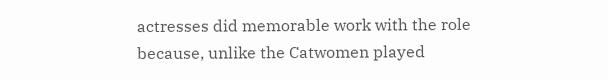actresses did memorable work with the role because, unlike the Catwomen played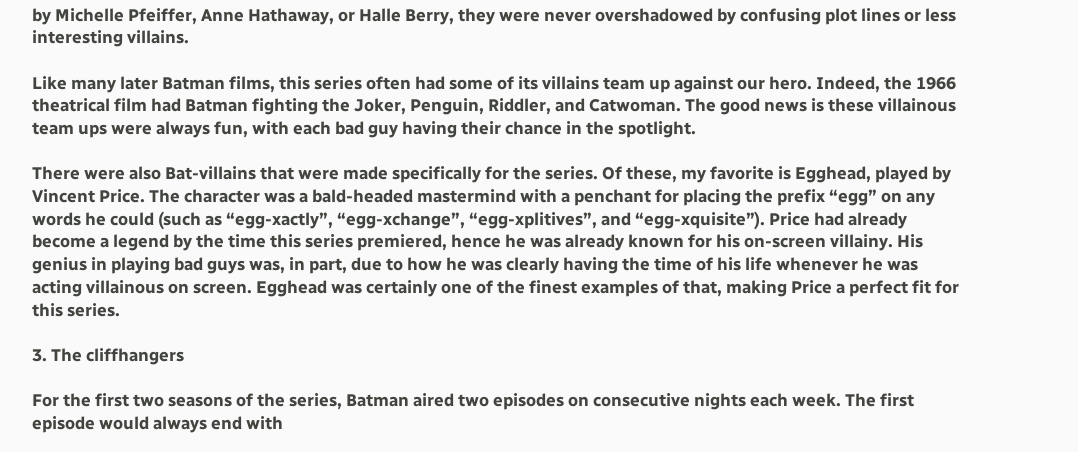by Michelle Pfeiffer, Anne Hathaway, or Halle Berry, they were never overshadowed by confusing plot lines or less interesting villains.

Like many later Batman films, this series often had some of its villains team up against our hero. Indeed, the 1966 theatrical film had Batman fighting the Joker, Penguin, Riddler, and Catwoman. The good news is these villainous team ups were always fun, with each bad guy having their chance in the spotlight.

There were also Bat-villains that were made specifically for the series. Of these, my favorite is Egghead, played by Vincent Price. The character was a bald-headed mastermind with a penchant for placing the prefix “egg” on any words he could (such as “egg-xactly”, “egg-xchange”, “egg-xplitives”, and “egg-xquisite”). Price had already become a legend by the time this series premiered, hence he was already known for his on-screen villainy. His genius in playing bad guys was, in part, due to how he was clearly having the time of his life whenever he was acting villainous on screen. Egghead was certainly one of the finest examples of that, making Price a perfect fit for this series.

3. The cliffhangers

For the first two seasons of the series, Batman aired two episodes on consecutive nights each week. The first episode would always end with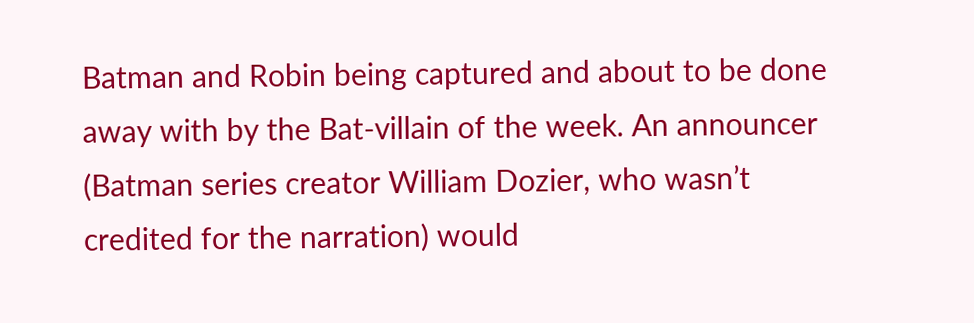Batman and Robin being captured and about to be done away with by the Bat-villain of the week. An announcer (Batman series creator William Dozier, who wasn’t credited for the narration) would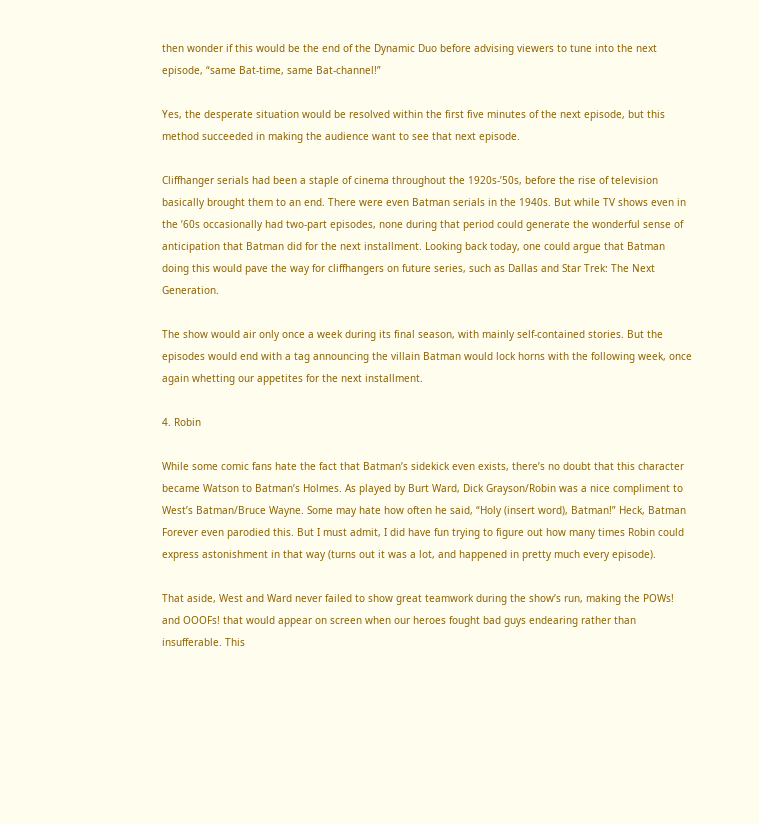then wonder if this would be the end of the Dynamic Duo before advising viewers to tune into the next episode, “same Bat-time, same Bat-channel!”

Yes, the desperate situation would be resolved within the first five minutes of the next episode, but this method succeeded in making the audience want to see that next episode.

Cliffhanger serials had been a staple of cinema throughout the 1920s-’50s, before the rise of television basically brought them to an end. There were even Batman serials in the 1940s. But while TV shows even in the ’60s occasionally had two-part episodes, none during that period could generate the wonderful sense of anticipation that Batman did for the next installment. Looking back today, one could argue that Batman doing this would pave the way for cliffhangers on future series, such as Dallas and Star Trek: The Next Generation.

The show would air only once a week during its final season, with mainly self-contained stories. But the episodes would end with a tag announcing the villain Batman would lock horns with the following week, once again whetting our appetites for the next installment.

4. Robin

While some comic fans hate the fact that Batman’s sidekick even exists, there’s no doubt that this character became Watson to Batman’s Holmes. As played by Burt Ward, Dick Grayson/Robin was a nice compliment to West’s Batman/Bruce Wayne. Some may hate how often he said, “Holy (insert word), Batman!” Heck, Batman Forever even parodied this. But I must admit, I did have fun trying to figure out how many times Robin could express astonishment in that way (turns out it was a lot, and happened in pretty much every episode).

That aside, West and Ward never failed to show great teamwork during the show’s run, making the POWs! and OOOFs! that would appear on screen when our heroes fought bad guys endearing rather than insufferable. This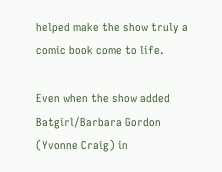helped make the show truly a comic book come to life.

Even when the show added Batgirl/Barbara Gordon (Yvonne Craig) in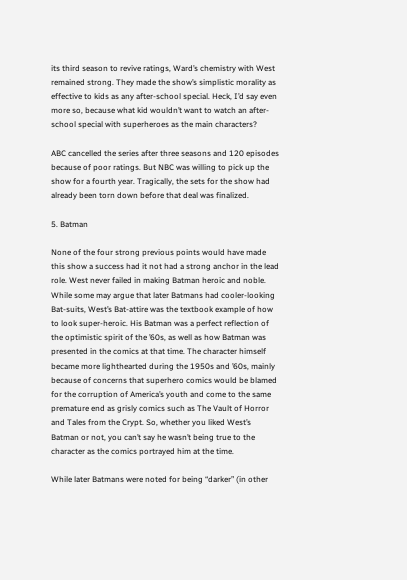its third season to revive ratings, Ward’s chemistry with West remained strong. They made the show’s simplistic morality as effective to kids as any after-school special. Heck, I’d say even more so, because what kid wouldn’t want to watch an after-school special with superheroes as the main characters?

ABC cancelled the series after three seasons and 120 episodes because of poor ratings. But NBC was willing to pick up the show for a fourth year. Tragically, the sets for the show had already been torn down before that deal was finalized.

5. Batman

None of the four strong previous points would have made this show a success had it not had a strong anchor in the lead role. West never failed in making Batman heroic and noble. While some may argue that later Batmans had cooler-looking Bat-suits, West’s Bat-attire was the textbook example of how to look super-heroic. His Batman was a perfect reflection of the optimistic spirit of the ’60s, as well as how Batman was presented in the comics at that time. The character himself became more lighthearted during the 1950s and ’60s, mainly because of concerns that superhero comics would be blamed for the corruption of America’s youth and come to the same premature end as grisly comics such as The Vault of Horror and Tales from the Crypt. So, whether you liked West’s Batman or not, you can’t say he wasn’t being true to the character as the comics portrayed him at the time.

While later Batmans were noted for being “darker” (in other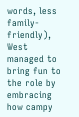words, less family-friendly), West managed to bring fun to the role by embracing how campy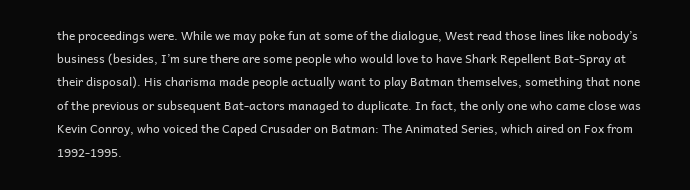the proceedings were. While we may poke fun at some of the dialogue, West read those lines like nobody’s business (besides, I’m sure there are some people who would love to have Shark Repellent Bat-Spray at their disposal). His charisma made people actually want to play Batman themselves, something that none of the previous or subsequent Bat-actors managed to duplicate. In fact, the only one who came close was Kevin Conroy, who voiced the Caped Crusader on Batman: The Animated Series, which aired on Fox from 1992-1995.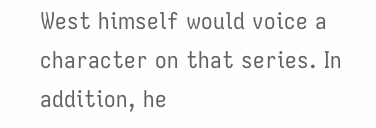West himself would voice a character on that series. In addition, he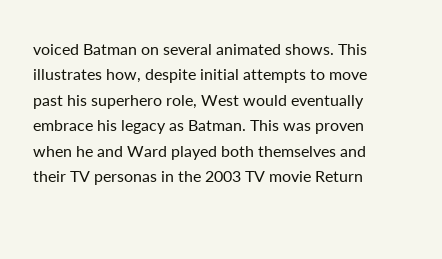voiced Batman on several animated shows. This illustrates how, despite initial attempts to move past his superhero role, West would eventually embrace his legacy as Batman. This was proven when he and Ward played both themselves and their TV personas in the 2003 TV movie Return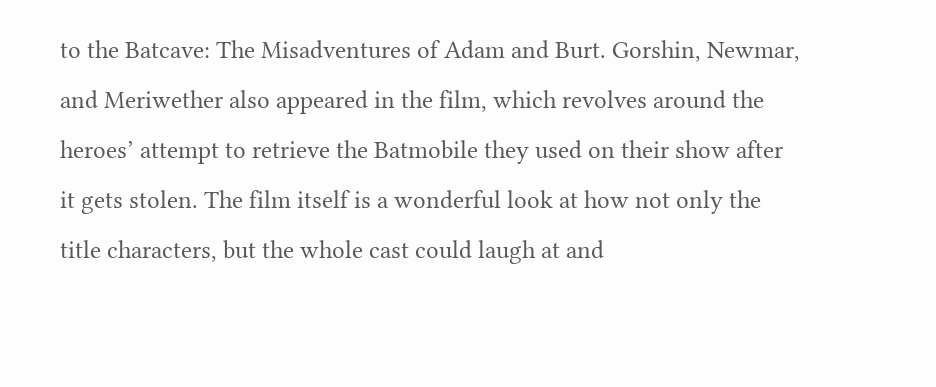to the Batcave: The Misadventures of Adam and Burt. Gorshin, Newmar, and Meriwether also appeared in the film, which revolves around the heroes’ attempt to retrieve the Batmobile they used on their show after it gets stolen. The film itself is a wonderful look at how not only the title characters, but the whole cast could laugh at and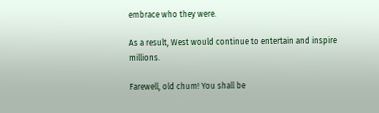embrace who they were.

As a result, West would continue to entertain and inspire millions.

Farewell, old chum! You shall be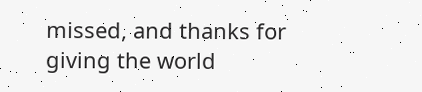missed, and thanks for giving the world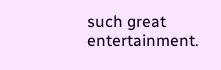such great entertainment.